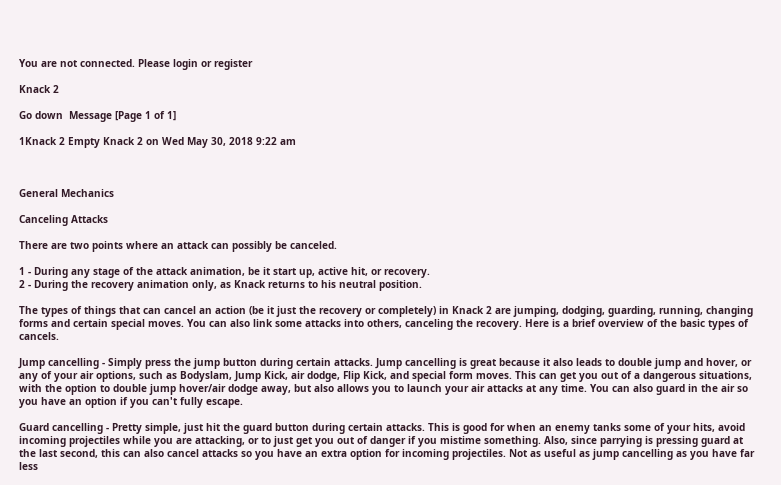You are not connected. Please login or register

Knack 2

Go down  Message [Page 1 of 1]

1Knack 2 Empty Knack 2 on Wed May 30, 2018 9:22 am



General Mechanics

Canceling Attacks

There are two points where an attack can possibly be canceled.

1 - During any stage of the attack animation, be it start up, active hit, or recovery.
2 - During the recovery animation only, as Knack returns to his neutral position.

The types of things that can cancel an action (be it just the recovery or completely) in Knack 2 are jumping, dodging, guarding, running, changing forms and certain special moves. You can also link some attacks into others, canceling the recovery. Here is a brief overview of the basic types of cancels.

Jump cancelling - Simply press the jump button during certain attacks. Jump cancelling is great because it also leads to double jump and hover, or any of your air options, such as Bodyslam, Jump Kick, air dodge, Flip Kick, and special form moves. This can get you out of a dangerous situations, with the option to double jump hover/air dodge away, but also allows you to launch your air attacks at any time. You can also guard in the air so you have an option if you can't fully escape.

Guard cancelling - Pretty simple, just hit the guard button during certain attacks. This is good for when an enemy tanks some of your hits, avoid incoming projectiles while you are attacking, or to just get you out of danger if you mistime something. Also, since parrying is pressing guard at the last second, this can also cancel attacks so you have an extra option for incoming projectiles. Not as useful as jump cancelling as you have far less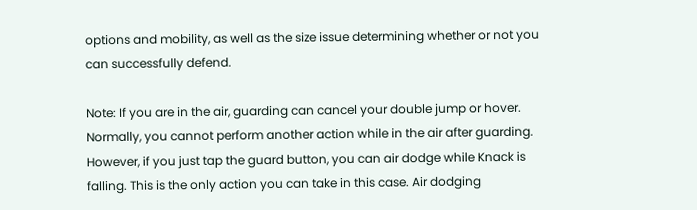options and mobility, as well as the size issue determining whether or not you can successfully defend.

Note: If you are in the air, guarding can cancel your double jump or hover. Normally, you cannot perform another action while in the air after guarding. However, if you just tap the guard button, you can air dodge while Knack is falling. This is the only action you can take in this case. Air dodging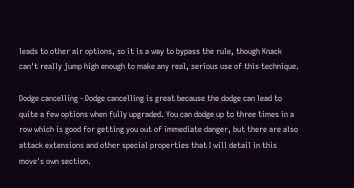leads to other air options, so it is a way to bypass the rule, though Knack can't really jump high enough to make any real, serious use of this technique.

Dodge cancelling - Dodge cancelling is great because the dodge can lead to quite a few options when fully upgraded. You can dodge up to three times in a row which is good for getting you out of immediate danger, but there are also attack extensions and other special properties that I will detail in this move's own section.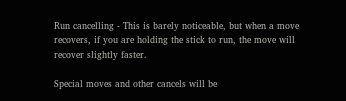Run cancelling - This is barely noticeable, but when a move recovers, if you are holding the stick to run, the move will recover slightly faster.

Special moves and other cancels will be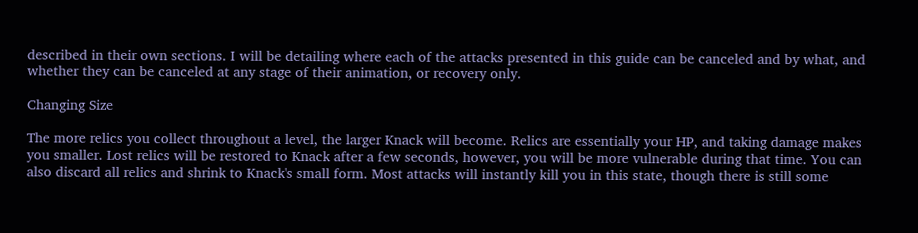described in their own sections. I will be detailing where each of the attacks presented in this guide can be canceled and by what, and whether they can be canceled at any stage of their animation, or recovery only.

Changing Size

The more relics you collect throughout a level, the larger Knack will become. Relics are essentially your HP, and taking damage makes you smaller. Lost relics will be restored to Knack after a few seconds, however, you will be more vulnerable during that time. You can also discard all relics and shrink to Knack's small form. Most attacks will instantly kill you in this state, though there is still some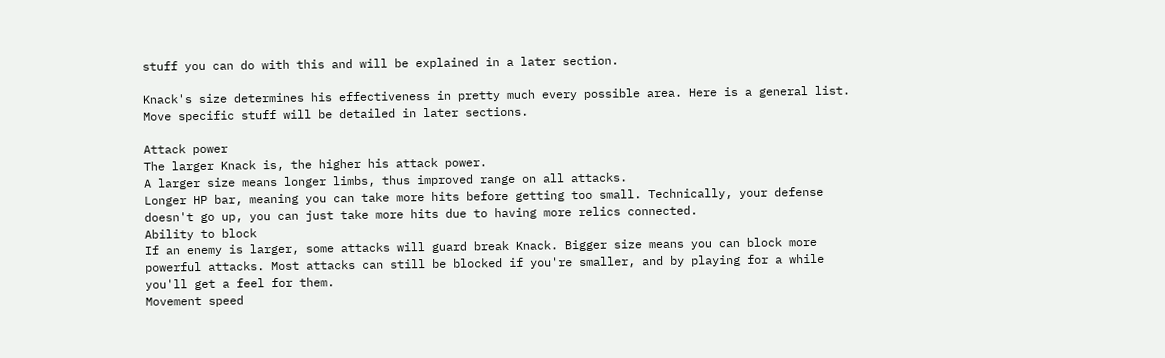stuff you can do with this and will be explained in a later section.

Knack's size determines his effectiveness in pretty much every possible area. Here is a general list. Move specific stuff will be detailed in later sections.

Attack power
The larger Knack is, the higher his attack power.
A larger size means longer limbs, thus improved range on all attacks.
Longer HP bar, meaning you can take more hits before getting too small. Technically, your defense doesn't go up, you can just take more hits due to having more relics connected.
Ability to block
If an enemy is larger, some attacks will guard break Knack. Bigger size means you can block more powerful attacks. Most attacks can still be blocked if you're smaller, and by playing for a while you'll get a feel for them.
Movement speed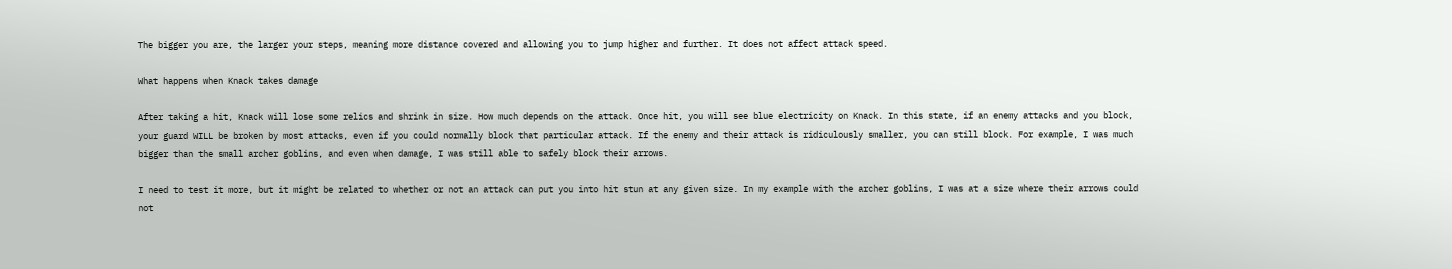The bigger you are, the larger your steps, meaning more distance covered and allowing you to jump higher and further. It does not affect attack speed.

What happens when Knack takes damage

After taking a hit, Knack will lose some relics and shrink in size. How much depends on the attack. Once hit, you will see blue electricity on Knack. In this state, if an enemy attacks and you block, your guard WILL be broken by most attacks, even if you could normally block that particular attack. If the enemy and their attack is ridiculously smaller, you can still block. For example, I was much bigger than the small archer goblins, and even when damage, I was still able to safely block their arrows.

I need to test it more, but it might be related to whether or not an attack can put you into hit stun at any given size. In my example with the archer goblins, I was at a size where their arrows could not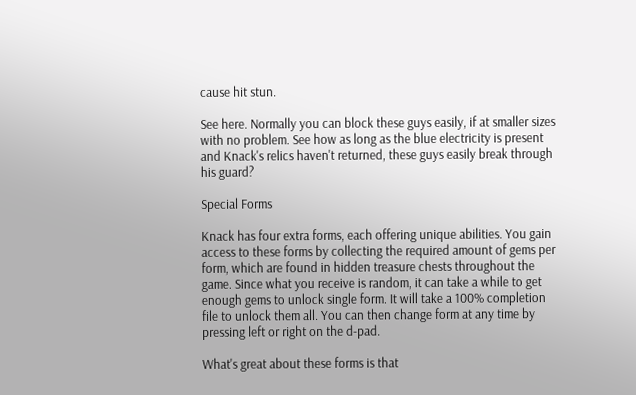cause hit stun.

See here. Normally you can block these guys easily, if at smaller sizes with no problem. See how as long as the blue electricity is present and Knack's relics haven't returned, these guys easily break through his guard?

Special Forms

Knack has four extra forms, each offering unique abilities. You gain access to these forms by collecting the required amount of gems per form, which are found in hidden treasure chests throughout the game. Since what you receive is random, it can take a while to get enough gems to unlock single form. It will take a 100% completion file to unlock them all. You can then change form at any time by pressing left or right on the d-pad.

What's great about these forms is that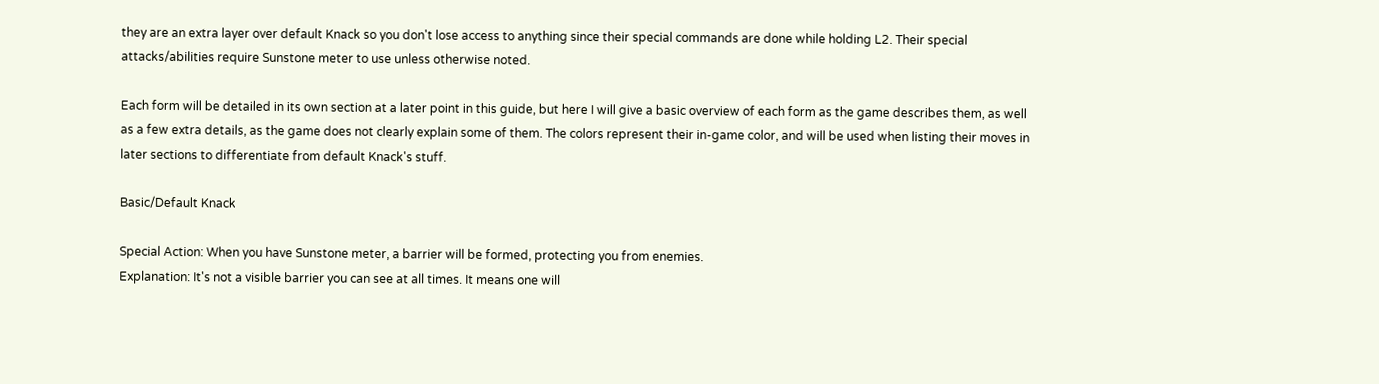they are an extra layer over default Knack so you don't lose access to anything since their special commands are done while holding L2. Their special attacks/abilities require Sunstone meter to use unless otherwise noted.

Each form will be detailed in its own section at a later point in this guide, but here I will give a basic overview of each form as the game describes them, as well as a few extra details, as the game does not clearly explain some of them. The colors represent their in-game color, and will be used when listing their moves in later sections to differentiate from default Knack's stuff.

Basic/Default Knack

Special Action: When you have Sunstone meter, a barrier will be formed, protecting you from enemies.
Explanation: It's not a visible barrier you can see at all times. It means one will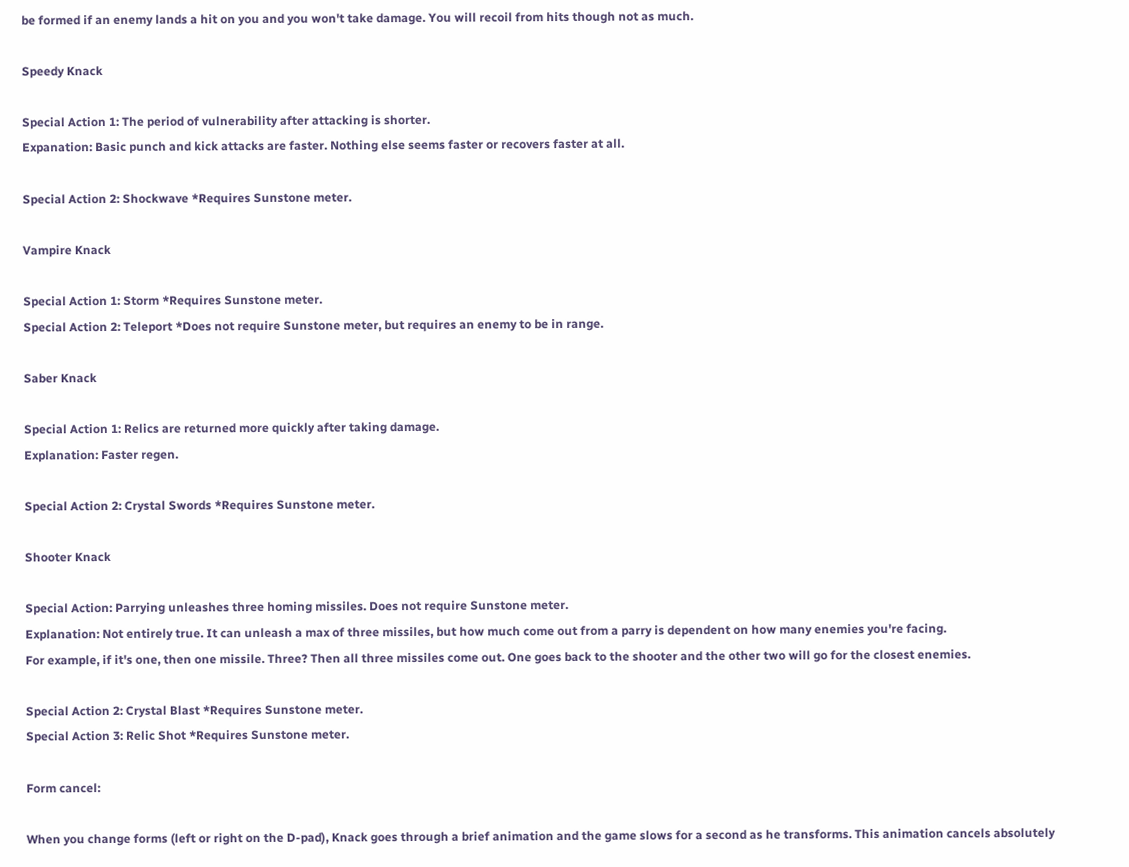be formed if an enemy lands a hit on you and you won't take damage. You will recoil from hits though not as much.

Speedy Knack

Special Action 1: The period of vulnerability after attacking is shorter.
Expanation: Basic punch and kick attacks are faster. Nothing else seems faster or recovers faster at all.

Special Action 2: Shockwave *Requires Sunstone meter.

Vampire Knack

Special Action 1: Storm *Requires Sunstone meter.
Special Action 2: Teleport *Does not require Sunstone meter, but requires an enemy to be in range.

Saber Knack

Special Action 1: Relics are returned more quickly after taking damage.
Explanation: Faster regen.

Special Action 2: Crystal Swords *Requires Sunstone meter.

Shooter Knack

Special Action: Parrying unleashes three homing missiles. Does not require Sunstone meter.
Explanation: Not entirely true. It can unleash a max of three missiles, but how much come out from a parry is dependent on how many enemies you're facing.
For example, if it's one, then one missile. Three? Then all three missiles come out. One goes back to the shooter and the other two will go for the closest enemies.

Special Action 2: Crystal Blast *Requires Sunstone meter.
Special Action 3: Relic Shot *Requires Sunstone meter.

Form cancel:

When you change forms (left or right on the D-pad), Knack goes through a brief animation and the game slows for a second as he transforms. This animation cancels absolutely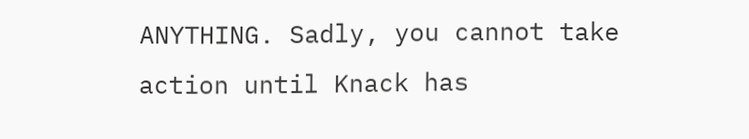ANYTHING. Sadly, you cannot take action until Knack has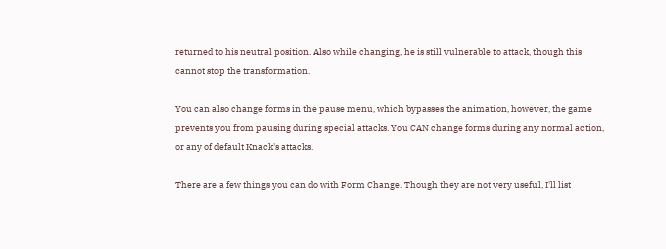returned to his neutral position. Also while changing, he is still vulnerable to attack, though this cannot stop the transformation.

You can also change forms in the pause menu, which bypasses the animation, however, the game prevents you from pausing during special attacks. You CAN change forms during any normal action, or any of default Knack's attacks.

There are a few things you can do with Form Change. Though they are not very useful, I'll list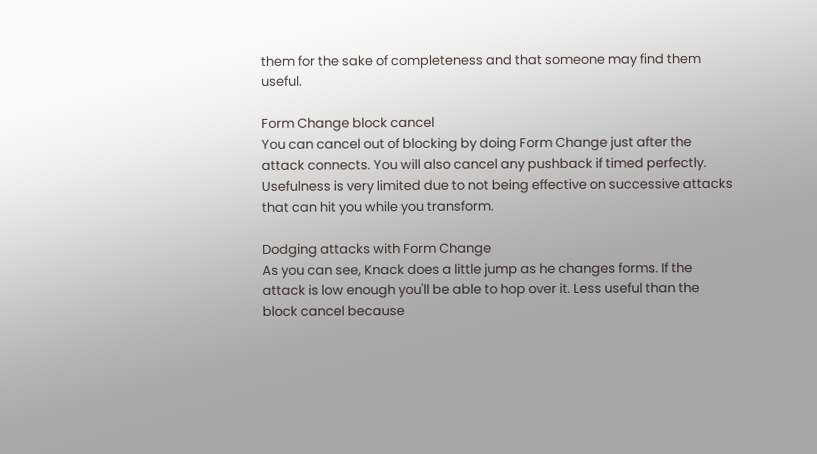them for the sake of completeness and that someone may find them useful.

Form Change block cancel
You can cancel out of blocking by doing Form Change just after the attack connects. You will also cancel any pushback if timed perfectly. Usefulness is very limited due to not being effective on successive attacks that can hit you while you transform.

Dodging attacks with Form Change
As you can see, Knack does a little jump as he changes forms. If the attack is low enough you'll be able to hop over it. Less useful than the block cancel because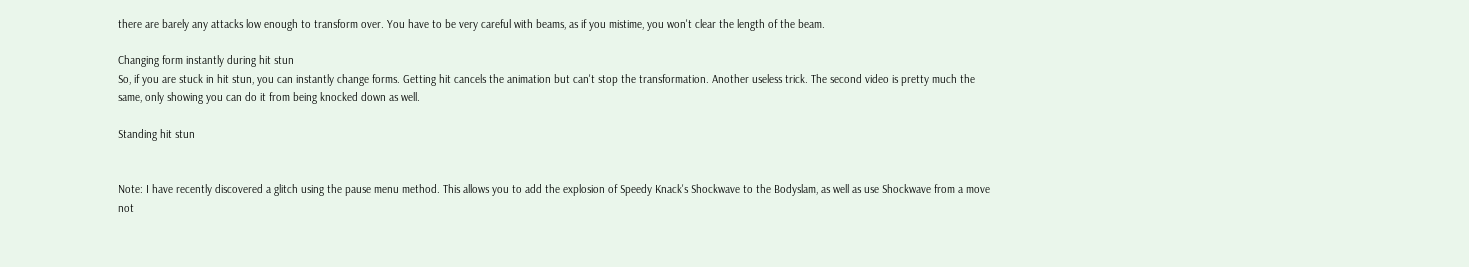there are barely any attacks low enough to transform over. You have to be very careful with beams, as if you mistime, you won't clear the length of the beam.

Changing form instantly during hit stun
So, if you are stuck in hit stun, you can instantly change forms. Getting hit cancels the animation but can't stop the transformation. Another useless trick. The second video is pretty much the same, only showing you can do it from being knocked down as well.

Standing hit stun


Note: I have recently discovered a glitch using the pause menu method. This allows you to add the explosion of Speedy Knack's Shockwave to the Bodyslam, as well as use Shockwave from a move not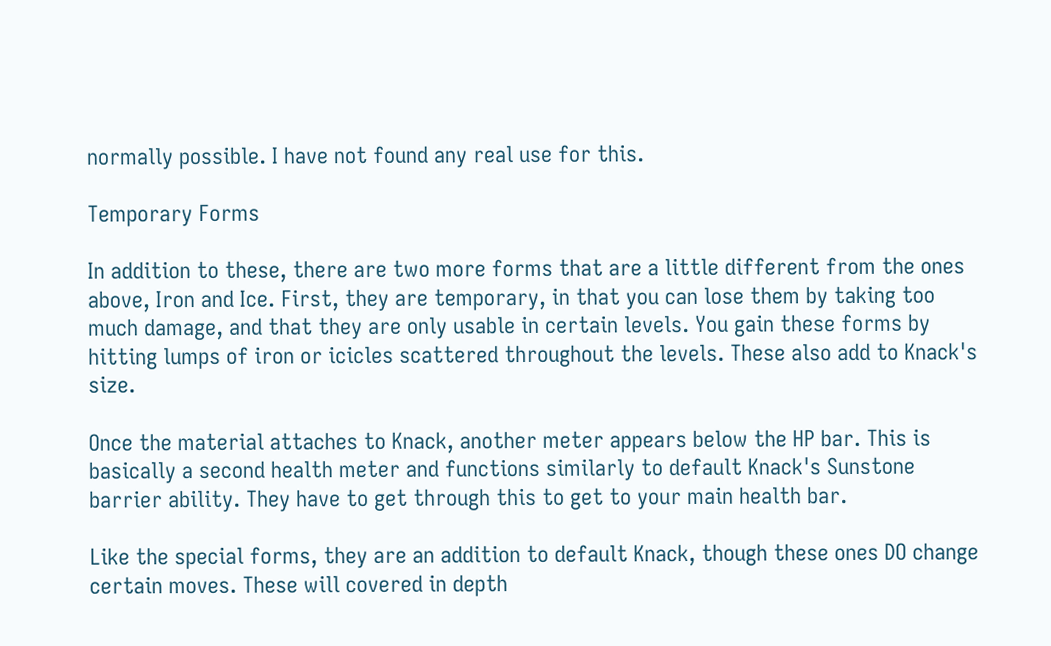normally possible. I have not found any real use for this.

Temporary Forms

In addition to these, there are two more forms that are a little different from the ones above, Iron and Ice. First, they are temporary, in that you can lose them by taking too much damage, and that they are only usable in certain levels. You gain these forms by hitting lumps of iron or icicles scattered throughout the levels. These also add to Knack's size.

Once the material attaches to Knack, another meter appears below the HP bar. This is basically a second health meter and functions similarly to default Knack's Sunstone barrier ability. They have to get through this to get to your main health bar.

Like the special forms, they are an addition to default Knack, though these ones DO change certain moves. These will covered in depth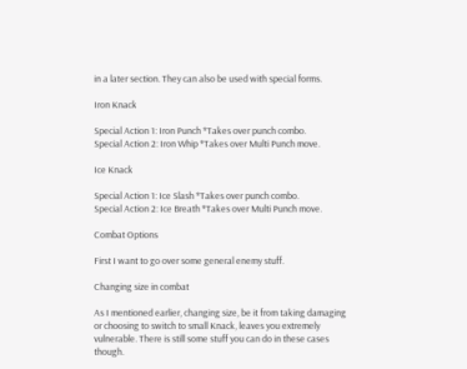in a later section. They can also be used with special forms.

Iron Knack

Special Action 1: Iron Punch *Takes over punch combo.
Special Action 2: Iron Whip *Takes over Multi Punch move.

Ice Knack

Special Action 1: Ice Slash *Takes over punch combo.
Special Action 2: Ice Breath *Takes over Multi Punch move.

Combat Options

First I want to go over some general enemy stuff.

Changing size in combat

As I mentioned earlier, changing size, be it from taking damaging or choosing to switch to small Knack, leaves you extremely vulnerable. There is still some stuff you can do in these cases though.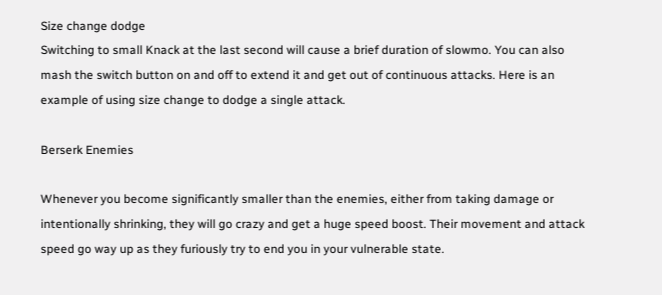Size change dodge
Switching to small Knack at the last second will cause a brief duration of slowmo. You can also mash the switch button on and off to extend it and get out of continuous attacks. Here is an example of using size change to dodge a single attack.

Berserk Enemies

Whenever you become significantly smaller than the enemies, either from taking damage or intentionally shrinking, they will go crazy and get a huge speed boost. Their movement and attack speed go way up as they furiously try to end you in your vulnerable state.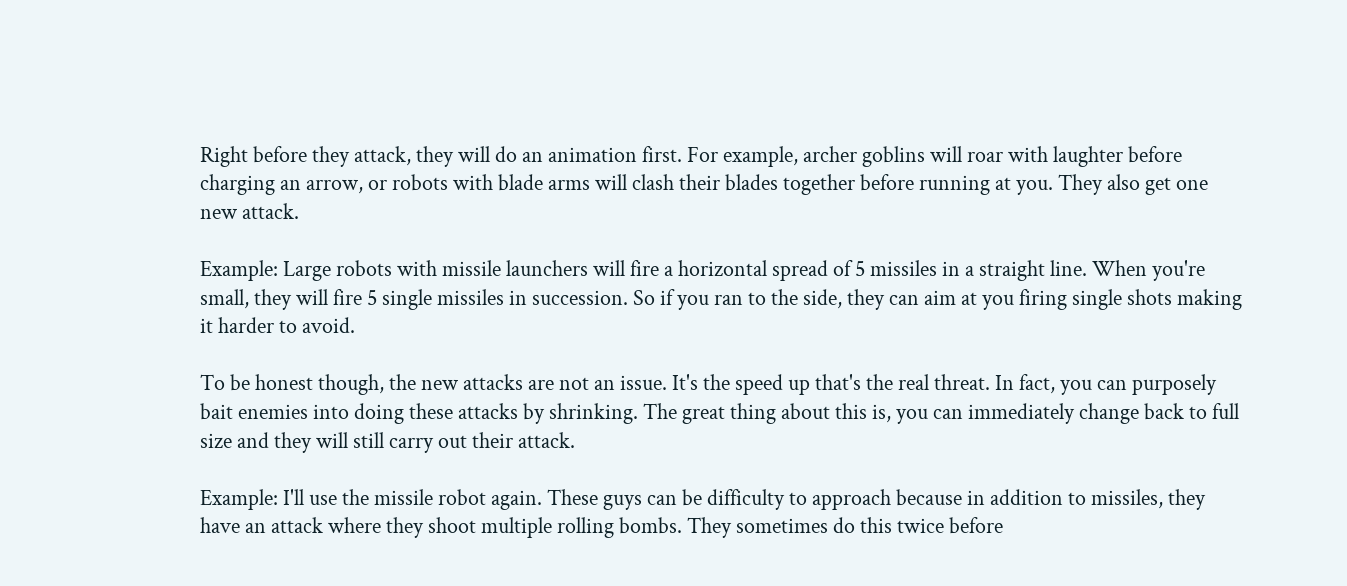Right before they attack, they will do an animation first. For example, archer goblins will roar with laughter before charging an arrow, or robots with blade arms will clash their blades together before running at you. They also get one new attack.

Example: Large robots with missile launchers will fire a horizontal spread of 5 missiles in a straight line. When you're small, they will fire 5 single missiles in succession. So if you ran to the side, they can aim at you firing single shots making it harder to avoid.

To be honest though, the new attacks are not an issue. It's the speed up that's the real threat. In fact, you can purposely bait enemies into doing these attacks by shrinking. The great thing about this is, you can immediately change back to full size and they will still carry out their attack.

Example: I'll use the missile robot again. These guys can be difficulty to approach because in addition to missiles, they have an attack where they shoot multiple rolling bombs. They sometimes do this twice before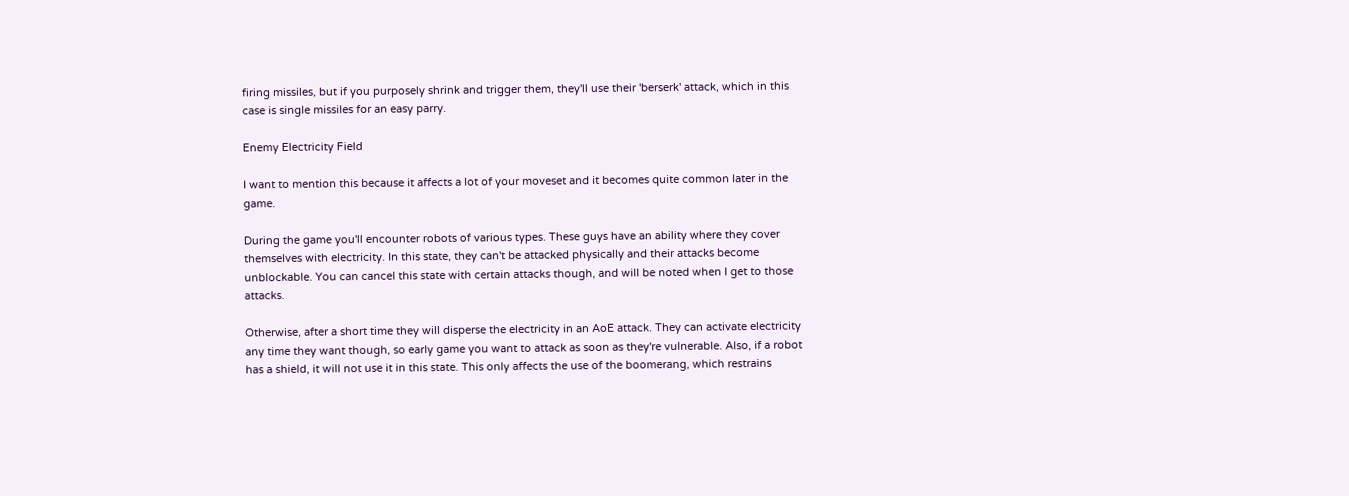firing missiles, but if you purposely shrink and trigger them, they'll use their 'berserk' attack, which in this case is single missiles for an easy parry.

Enemy Electricity Field

I want to mention this because it affects a lot of your moveset and it becomes quite common later in the game.

During the game you'll encounter robots of various types. These guys have an ability where they cover themselves with electricity. In this state, they can't be attacked physically and their attacks become unblockable. You can cancel this state with certain attacks though, and will be noted when I get to those attacks.

Otherwise, after a short time they will disperse the electricity in an AoE attack. They can activate electricity any time they want though, so early game you want to attack as soon as they're vulnerable. Also, if a robot has a shield, it will not use it in this state. This only affects the use of the boomerang, which restrains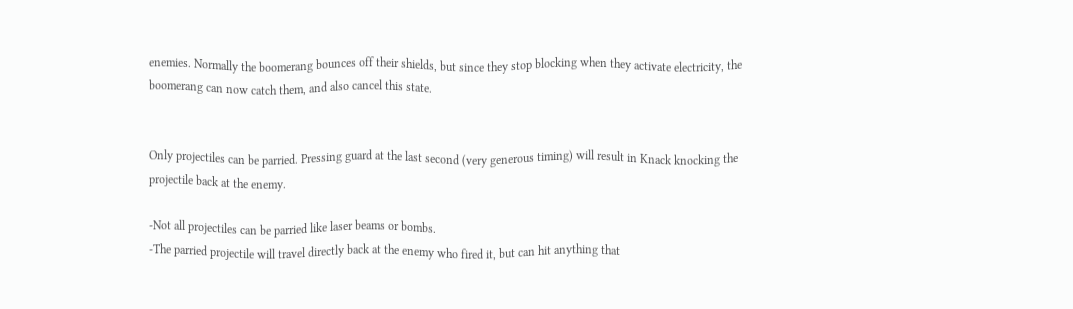enemies. Normally the boomerang bounces off their shields, but since they stop blocking when they activate electricity, the boomerang can now catch them, and also cancel this state.


Only projectiles can be parried. Pressing guard at the last second (very generous timing) will result in Knack knocking the projectile back at the enemy.

-Not all projectiles can be parried like laser beams or bombs.
-The parried projectile will travel directly back at the enemy who fired it, but can hit anything that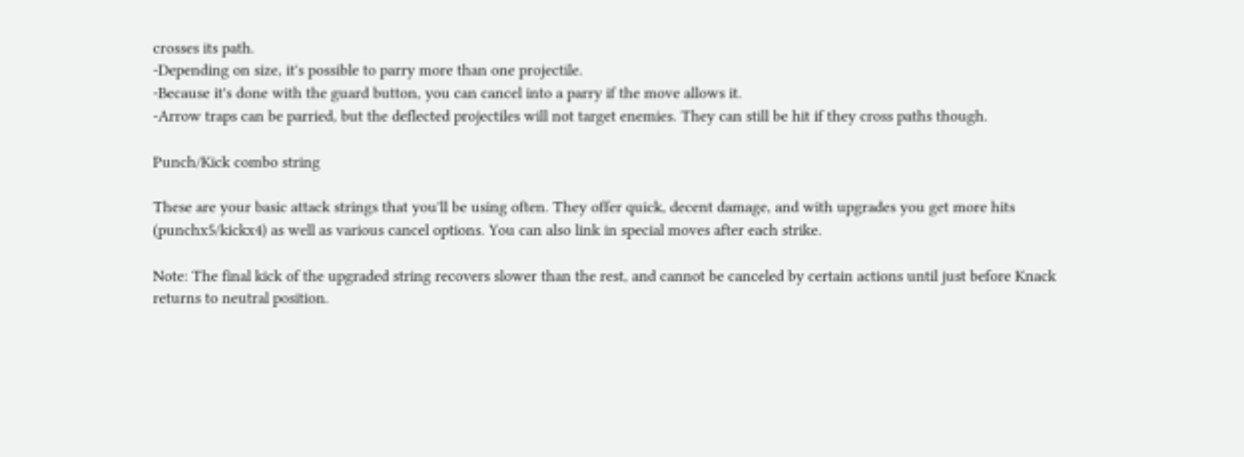crosses its path.
-Depending on size, it's possible to parry more than one projectile.
-Because it's done with the guard button, you can cancel into a parry if the move allows it.
-Arrow traps can be parried, but the deflected projectiles will not target enemies. They can still be hit if they cross paths though.

Punch/Kick combo string

These are your basic attack strings that you'll be using often. They offer quick, decent damage, and with upgrades you get more hits (punchx5/kickx4) as well as various cancel options. You can also link in special moves after each strike.

Note: The final kick of the upgraded string recovers slower than the rest, and cannot be canceled by certain actions until just before Knack returns to neutral position.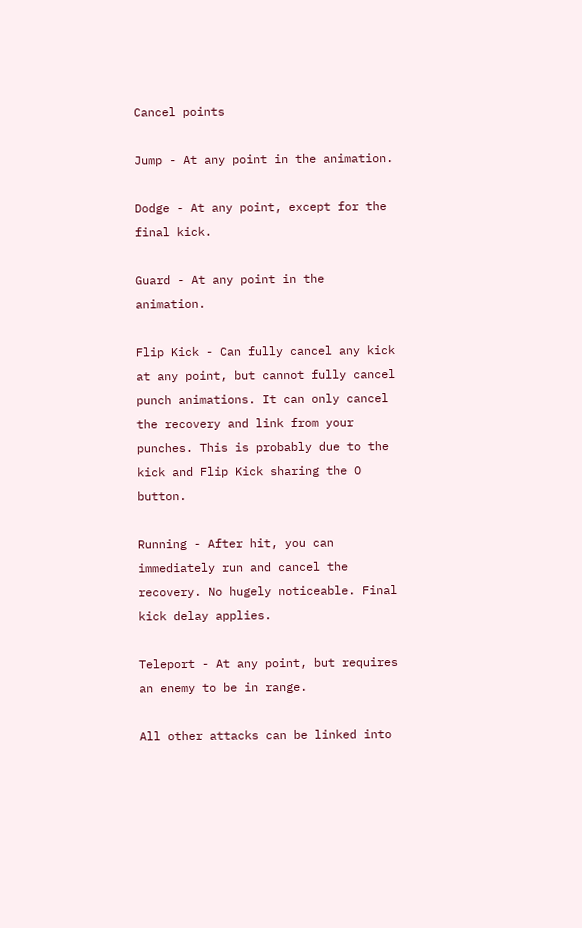Cancel points

Jump - At any point in the animation.

Dodge - At any point, except for the final kick.

Guard - At any point in the animation.

Flip Kick - Can fully cancel any kick at any point, but cannot fully cancel punch animations. It can only cancel the recovery and link from your punches. This is probably due to the kick and Flip Kick sharing the O button.

Running - After hit, you can immediately run and cancel the recovery. No hugely noticeable. Final kick delay applies.

Teleport - At any point, but requires an enemy to be in range.

All other attacks can be linked into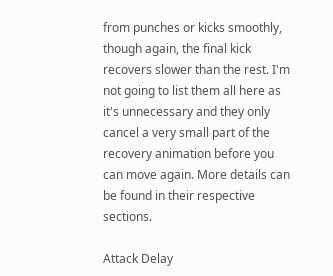from punches or kicks smoothly, though again, the final kick recovers slower than the rest. I'm not going to list them all here as it's unnecessary and they only cancel a very small part of the recovery animation before you can move again. More details can be found in their respective sections.

Attack Delay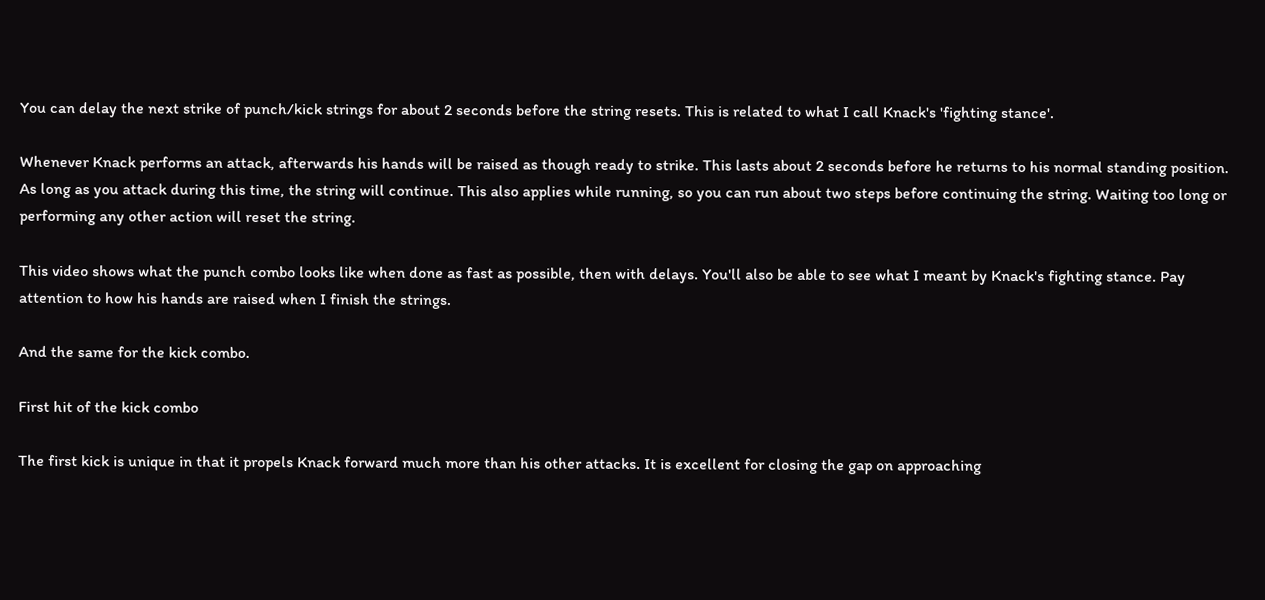You can delay the next strike of punch/kick strings for about 2 seconds before the string resets. This is related to what I call Knack's 'fighting stance'.

Whenever Knack performs an attack, afterwards his hands will be raised as though ready to strike. This lasts about 2 seconds before he returns to his normal standing position. As long as you attack during this time, the string will continue. This also applies while running, so you can run about two steps before continuing the string. Waiting too long or performing any other action will reset the string.

This video shows what the punch combo looks like when done as fast as possible, then with delays. You'll also be able to see what I meant by Knack's fighting stance. Pay attention to how his hands are raised when I finish the strings.

And the same for the kick combo.

First hit of the kick combo

The first kick is unique in that it propels Knack forward much more than his other attacks. It is excellent for closing the gap on approaching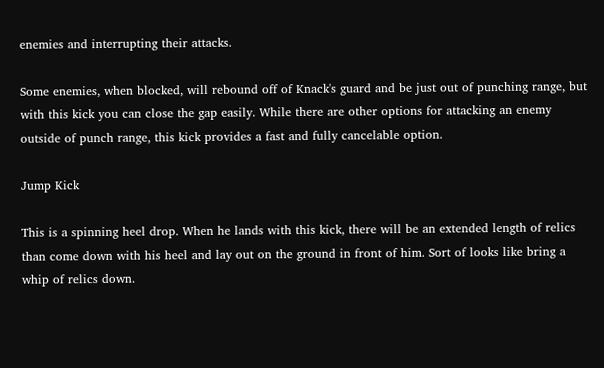enemies and interrupting their attacks.

Some enemies, when blocked, will rebound off of Knack's guard and be just out of punching range, but with this kick you can close the gap easily. While there are other options for attacking an enemy outside of punch range, this kick provides a fast and fully cancelable option.

Jump Kick

This is a spinning heel drop. When he lands with this kick, there will be an extended length of relics than come down with his heel and lay out on the ground in front of him. Sort of looks like bring a whip of relics down.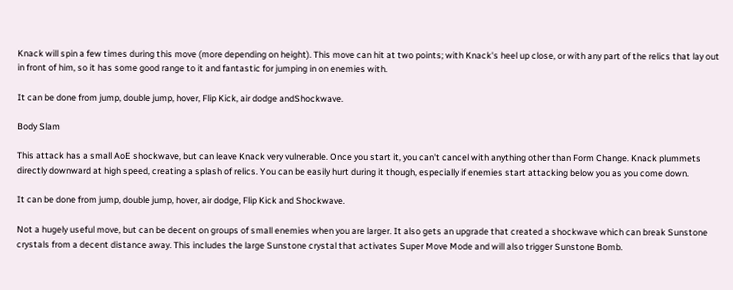Knack will spin a few times during this move (more depending on height). This move can hit at two points; with Knack's heel up close, or with any part of the relics that lay out in front of him, so it has some good range to it and fantastic for jumping in on enemies with.

It can be done from jump, double jump, hover, Flip Kick, air dodge andShockwave.

Body Slam

This attack has a small AoE shockwave, but can leave Knack very vulnerable. Once you start it, you can't cancel with anything other than Form Change. Knack plummets directly downward at high speed, creating a splash of relics. You can be easily hurt during it though, especially if enemies start attacking below you as you come down.

It can be done from jump, double jump, hover, air dodge, Flip Kick and Shockwave.

Not a hugely useful move, but can be decent on groups of small enemies when you are larger. It also gets an upgrade that created a shockwave which can break Sunstone crystals from a decent distance away. This includes the large Sunstone crystal that activates Super Move Mode and will also trigger Sunstone Bomb.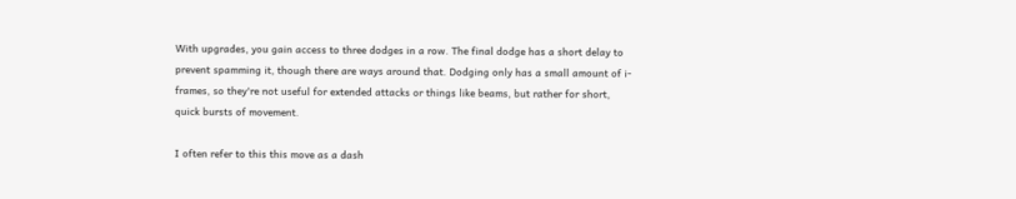With upgrades, you gain access to three dodges in a row. The final dodge has a short delay to prevent spamming it, though there are ways around that. Dodging only has a small amount of i-frames, so they're not useful for extended attacks or things like beams, but rather for short, quick bursts of movement.

I often refer to this this move as a dash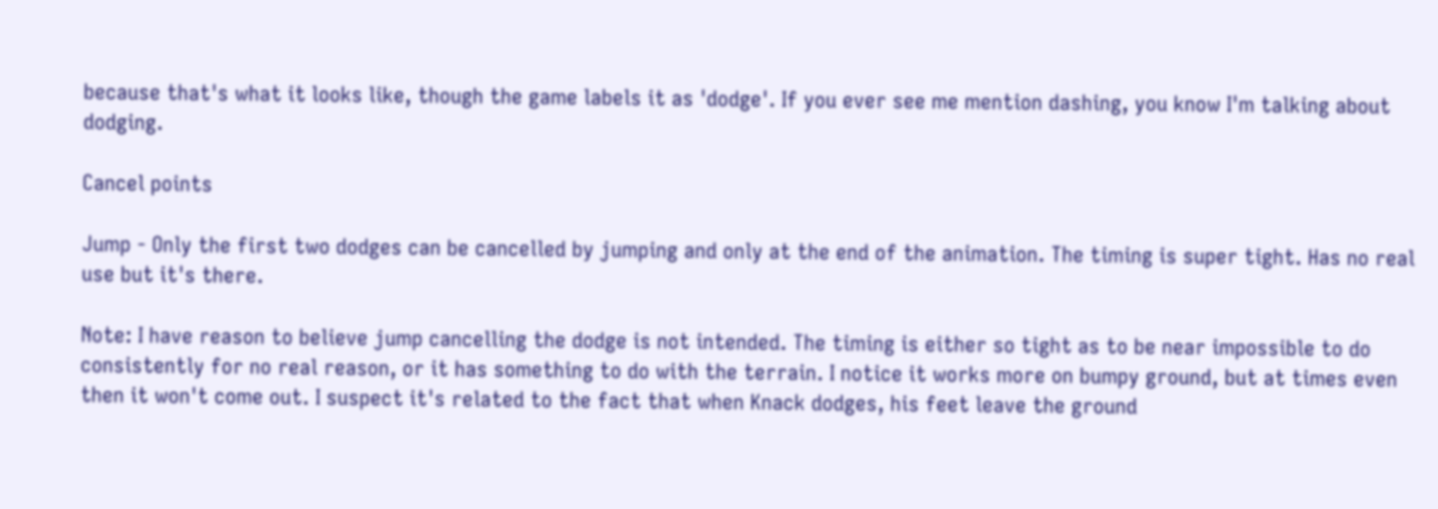because that's what it looks like, though the game labels it as 'dodge'. If you ever see me mention dashing, you know I'm talking about dodging.

Cancel points

Jump - Only the first two dodges can be cancelled by jumping and only at the end of the animation. The timing is super tight. Has no real use but it's there.

Note: I have reason to believe jump cancelling the dodge is not intended. The timing is either so tight as to be near impossible to do consistently for no real reason, or it has something to do with the terrain. I notice it works more on bumpy ground, but at times even then it won't come out. I suspect it's related to the fact that when Knack dodges, his feet leave the ground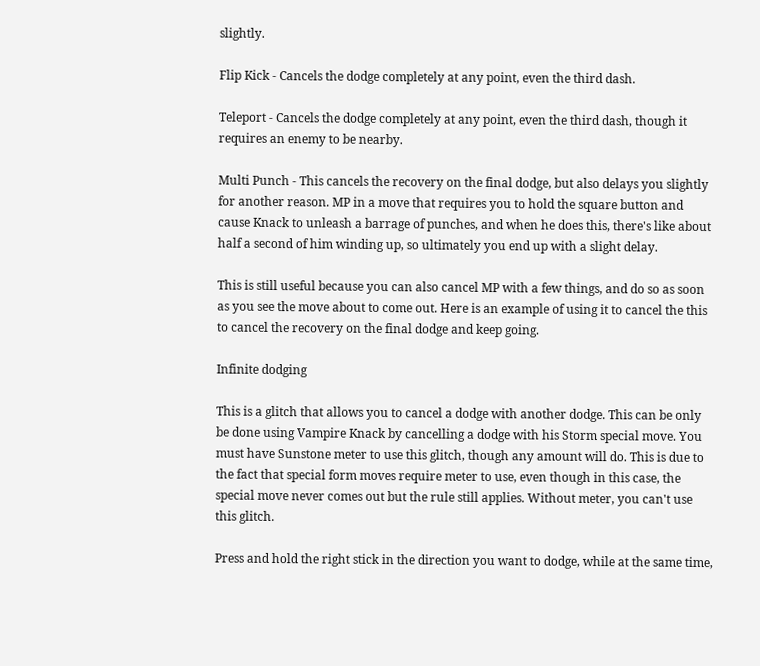slightly.

Flip Kick - Cancels the dodge completely at any point, even the third dash.

Teleport - Cancels the dodge completely at any point, even the third dash, though it requires an enemy to be nearby.

Multi Punch - This cancels the recovery on the final dodge, but also delays you slightly for another reason. MP in a move that requires you to hold the square button and cause Knack to unleash a barrage of punches, and when he does this, there's like about half a second of him winding up, so ultimately you end up with a slight delay.

This is still useful because you can also cancel MP with a few things, and do so as soon as you see the move about to come out. Here is an example of using it to cancel the this to cancel the recovery on the final dodge and keep going.

Infinite dodging

This is a glitch that allows you to cancel a dodge with another dodge. This can be only be done using Vampire Knack by cancelling a dodge with his Storm special move. You must have Sunstone meter to use this glitch, though any amount will do. This is due to the fact that special form moves require meter to use, even though in this case, the special move never comes out but the rule still applies. Without meter, you can't use this glitch.

Press and hold the right stick in the direction you want to dodge, while at the same time,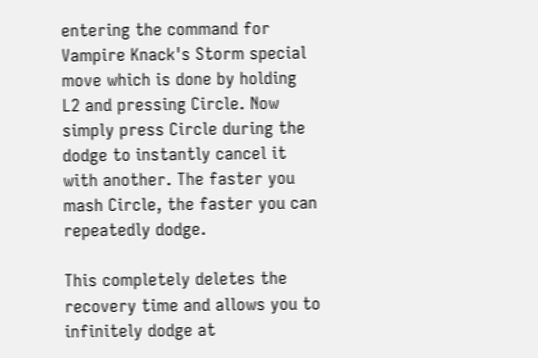entering the command for Vampire Knack's Storm special move which is done by holding L2 and pressing Circle. Now simply press Circle during the dodge to instantly cancel it with another. The faster you mash Circle, the faster you can repeatedly dodge.

This completely deletes the recovery time and allows you to infinitely dodge at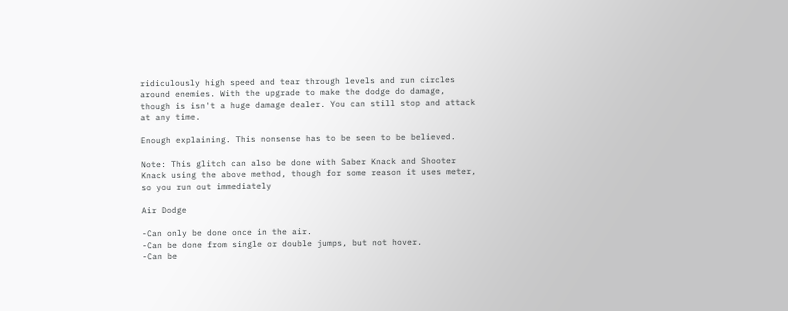ridiculously high speed and tear through levels and run circles around enemies. With the upgrade to make the dodge do damage, though is isn't a huge damage dealer. You can still stop and attack at any time.

Enough explaining. This nonsense has to be seen to be believed.

Note: This glitch can also be done with Saber Knack and Shooter Knack using the above method, though for some reason it uses meter, so you run out immediately

Air Dodge

-Can only be done once in the air.
-Can be done from single or double jumps, but not hover.
-Can be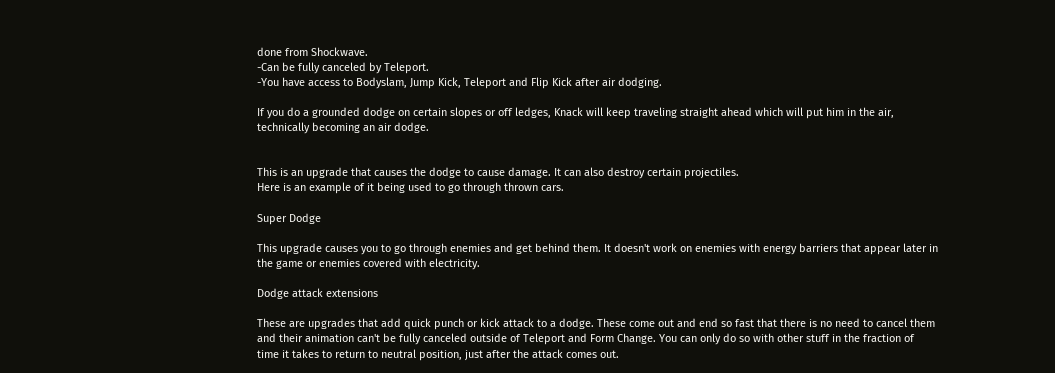done from Shockwave.
-Can be fully canceled by Teleport.
-You have access to Bodyslam, Jump Kick, Teleport and Flip Kick after air dodging.

If you do a grounded dodge on certain slopes or off ledges, Knack will keep traveling straight ahead which will put him in the air, technically becoming an air dodge.


This is an upgrade that causes the dodge to cause damage. It can also destroy certain projectiles.
Here is an example of it being used to go through thrown cars.

Super Dodge

This upgrade causes you to go through enemies and get behind them. It doesn't work on enemies with energy barriers that appear later in the game or enemies covered with electricity.

Dodge attack extensions

These are upgrades that add quick punch or kick attack to a dodge. These come out and end so fast that there is no need to cancel them and their animation can't be fully canceled outside of Teleport and Form Change. You can only do so with other stuff in the fraction of time it takes to return to neutral position, just after the attack comes out.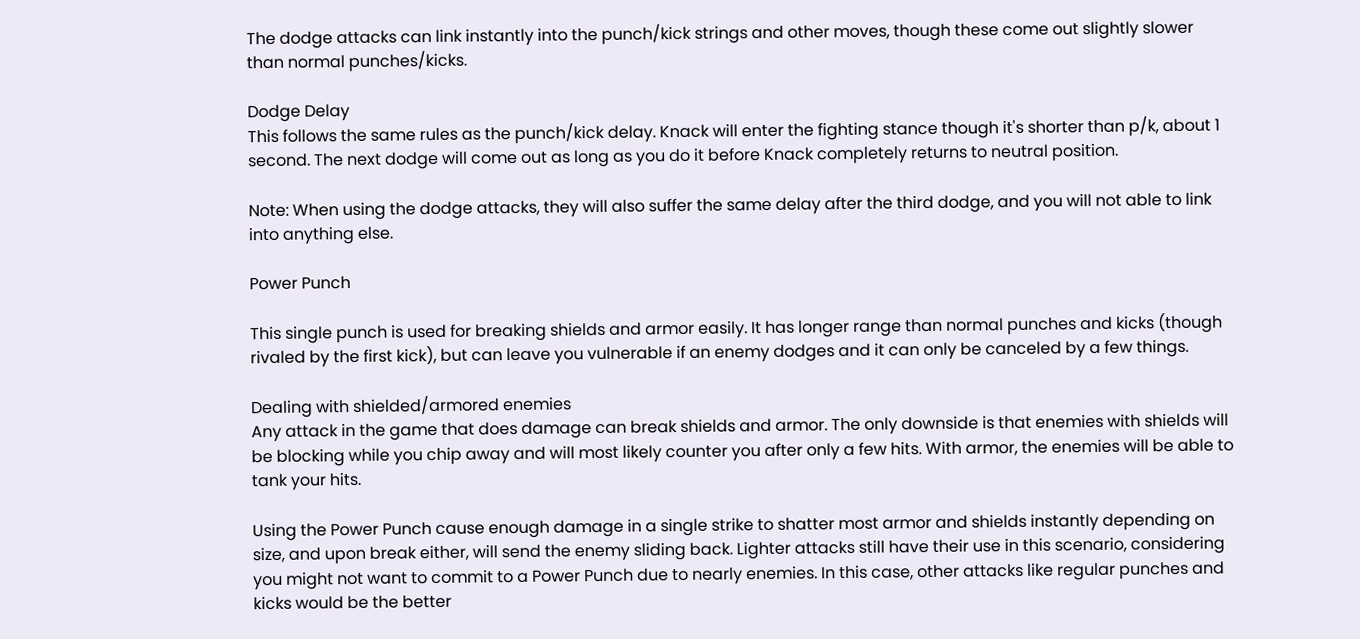The dodge attacks can link instantly into the punch/kick strings and other moves, though these come out slightly slower than normal punches/kicks.

Dodge Delay
This follows the same rules as the punch/kick delay. Knack will enter the fighting stance though it's shorter than p/k, about 1 second. The next dodge will come out as long as you do it before Knack completely returns to neutral position.

Note: When using the dodge attacks, they will also suffer the same delay after the third dodge, and you will not able to link into anything else.

Power Punch

This single punch is used for breaking shields and armor easily. It has longer range than normal punches and kicks (though rivaled by the first kick), but can leave you vulnerable if an enemy dodges and it can only be canceled by a few things.

Dealing with shielded/armored enemies
Any attack in the game that does damage can break shields and armor. The only downside is that enemies with shields will be blocking while you chip away and will most likely counter you after only a few hits. With armor, the enemies will be able to tank your hits.

Using the Power Punch cause enough damage in a single strike to shatter most armor and shields instantly depending on size, and upon break either, will send the enemy sliding back. Lighter attacks still have their use in this scenario, considering you might not want to commit to a Power Punch due to nearly enemies. In this case, other attacks like regular punches and kicks would be the better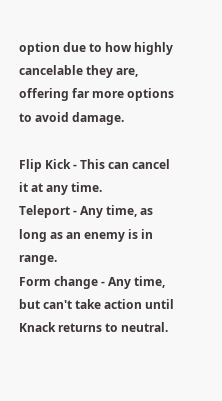option due to how highly cancelable they are, offering far more options to avoid damage.

Flip Kick - This can cancel it at any time.
Teleport - Any time, as long as an enemy is in range.
Form change - Any time, but can't take action until Knack returns to neutral.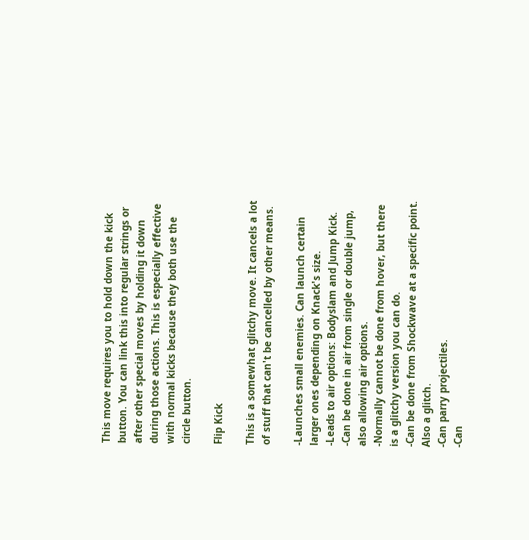This move requires you to hold down the kick button. You can link this into regular strings or after other special moves by holding it down during those actions. This is especially effective with normal kicks because they both use the circle button.

Flip Kick

This is a somewhat glitchy move. It cancels a lot of stuff that can't be cancelled by other means.

-Launches small enemies. Can launch certain larger ones depending on Knack's size.
-Leads to air options: Bodyslam and Jump Kick.
-Can be done in air from single or double jump, also allowing air options.
-Normally cannot be done from hover, but there is a glitchy version you can do.
-Can be done from Shockwave at a specific point. Also a glitch.
-Can parry projectiles.
-Can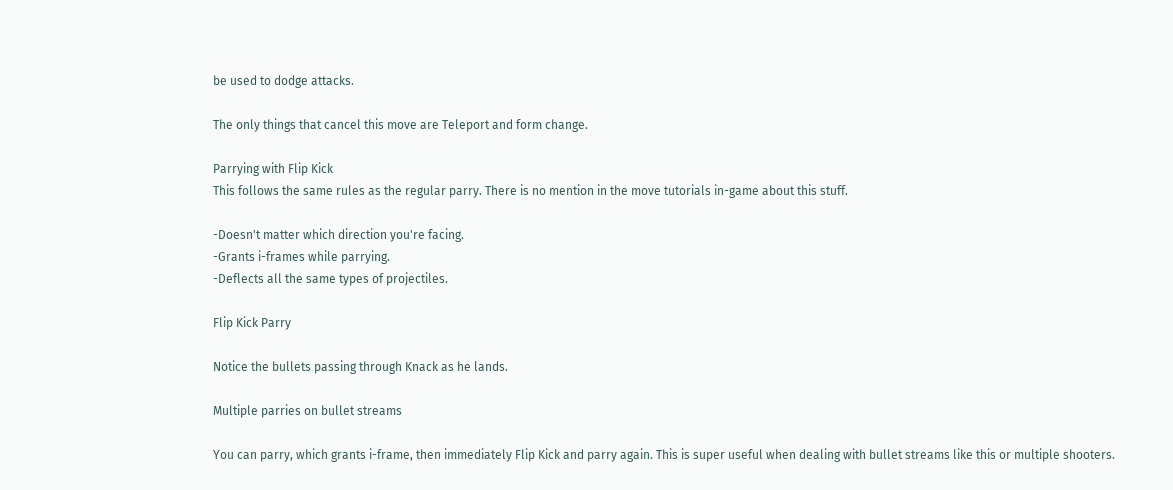be used to dodge attacks.

The only things that cancel this move are Teleport and form change.

Parrying with Flip Kick
This follows the same rules as the regular parry. There is no mention in the move tutorials in-game about this stuff.

-Doesn't matter which direction you're facing.
-Grants i-frames while parrying.
-Deflects all the same types of projectiles.

Flip Kick Parry

Notice the bullets passing through Knack as he lands.

Multiple parries on bullet streams

You can parry, which grants i-frame, then immediately Flip Kick and parry again. This is super useful when dealing with bullet streams like this or multiple shooters.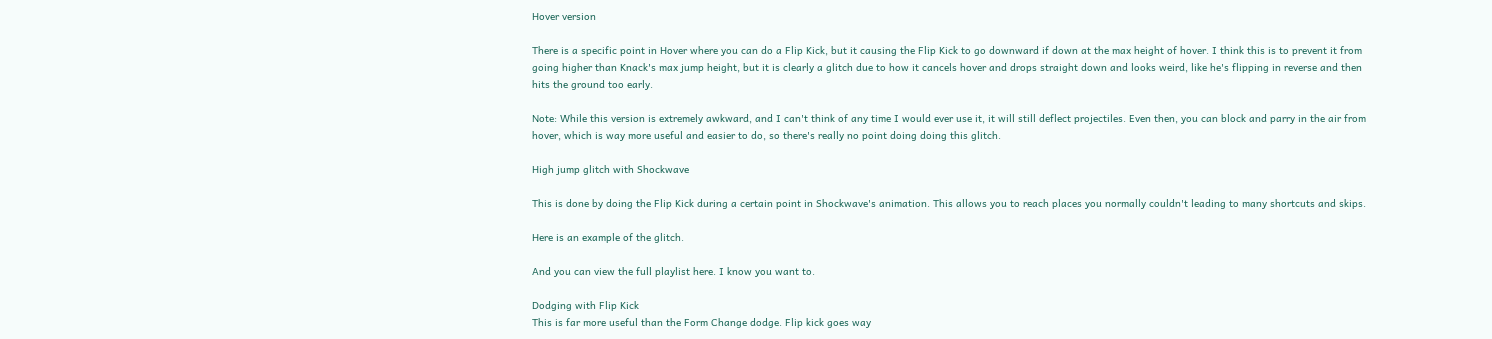Hover version

There is a specific point in Hover where you can do a Flip Kick, but it causing the Flip Kick to go downward if down at the max height of hover. I think this is to prevent it from going higher than Knack's max jump height, but it is clearly a glitch due to how it cancels hover and drops straight down and looks weird, like he's flipping in reverse and then hits the ground too early.

Note: While this version is extremely awkward, and I can't think of any time I would ever use it, it will still deflect projectiles. Even then, you can block and parry in the air from hover, which is way more useful and easier to do, so there's really no point doing doing this glitch.

High jump glitch with Shockwave

This is done by doing the Flip Kick during a certain point in Shockwave's animation. This allows you to reach places you normally couldn't leading to many shortcuts and skips.

Here is an example of the glitch.

And you can view the full playlist here. I know you want to.

Dodging with Flip Kick
This is far more useful than the Form Change dodge. Flip kick goes way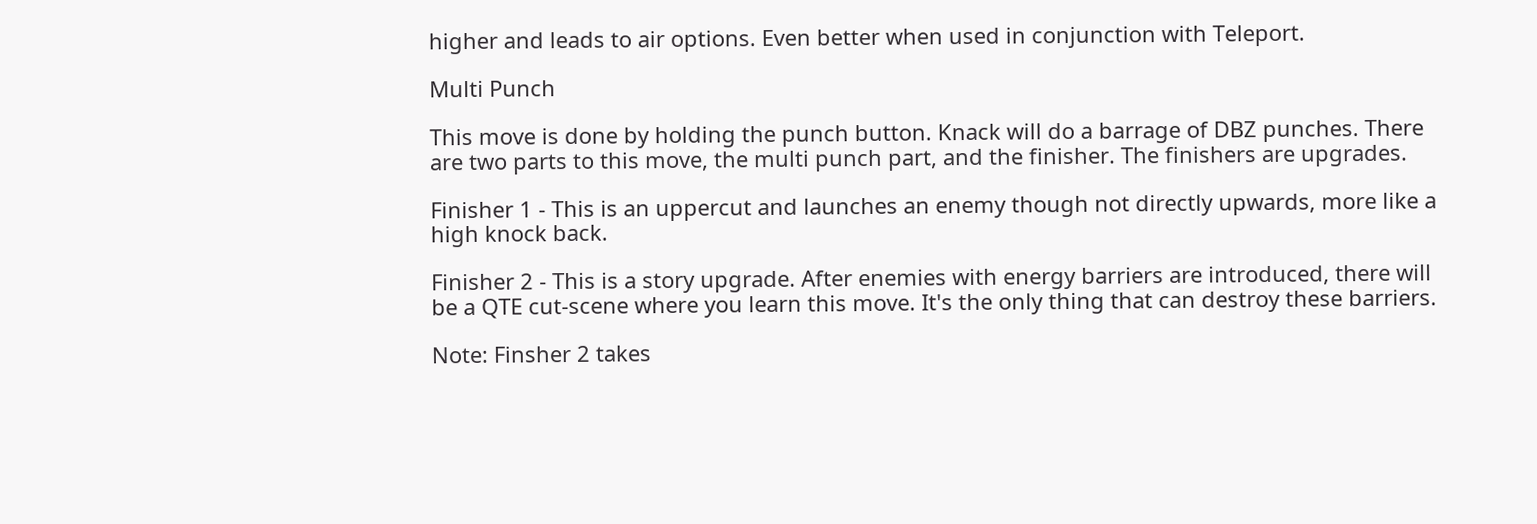higher and leads to air options. Even better when used in conjunction with Teleport.

Multi Punch

This move is done by holding the punch button. Knack will do a barrage of DBZ punches. There are two parts to this move, the multi punch part, and the finisher. The finishers are upgrades.

Finisher 1 - This is an uppercut and launches an enemy though not directly upwards, more like a high knock back.

Finisher 2 - This is a story upgrade. After enemies with energy barriers are introduced, there will be a QTE cut-scene where you learn this move. It's the only thing that can destroy these barriers.

Note: Finsher 2 takes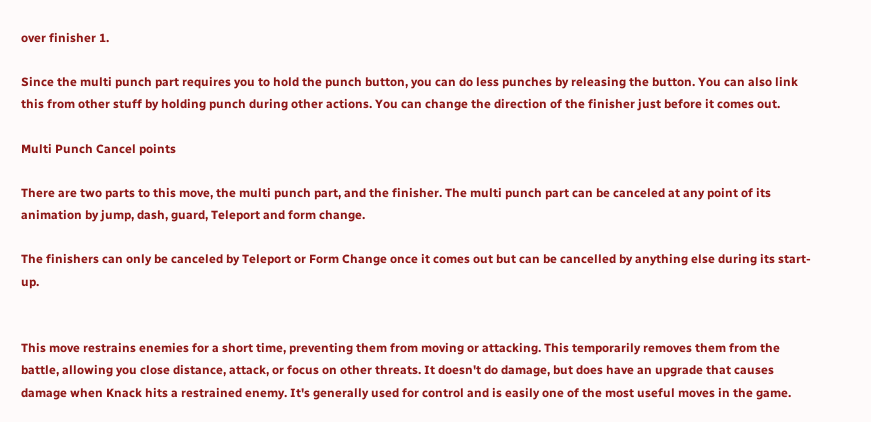over finisher 1.

Since the multi punch part requires you to hold the punch button, you can do less punches by releasing the button. You can also link this from other stuff by holding punch during other actions. You can change the direction of the finisher just before it comes out.

Multi Punch Cancel points

There are two parts to this move, the multi punch part, and the finisher. The multi punch part can be canceled at any point of its animation by jump, dash, guard, Teleport and form change.

The finishers can only be canceled by Teleport or Form Change once it comes out but can be cancelled by anything else during its start-up.


This move restrains enemies for a short time, preventing them from moving or attacking. This temporarily removes them from the battle, allowing you close distance, attack, or focus on other threats. It doesn't do damage, but does have an upgrade that causes damage when Knack hits a restrained enemy. It's generally used for control and is easily one of the most useful moves in the game.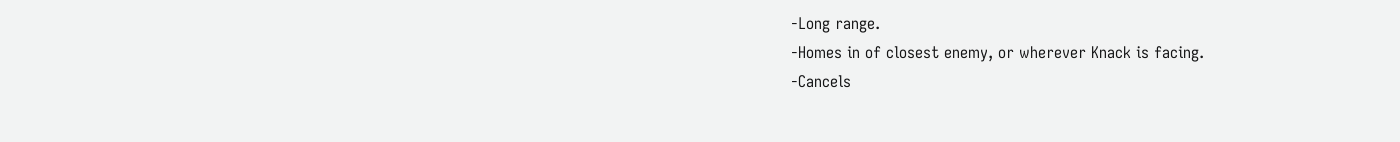-Long range.
-Homes in of closest enemy, or wherever Knack is facing.
-Cancels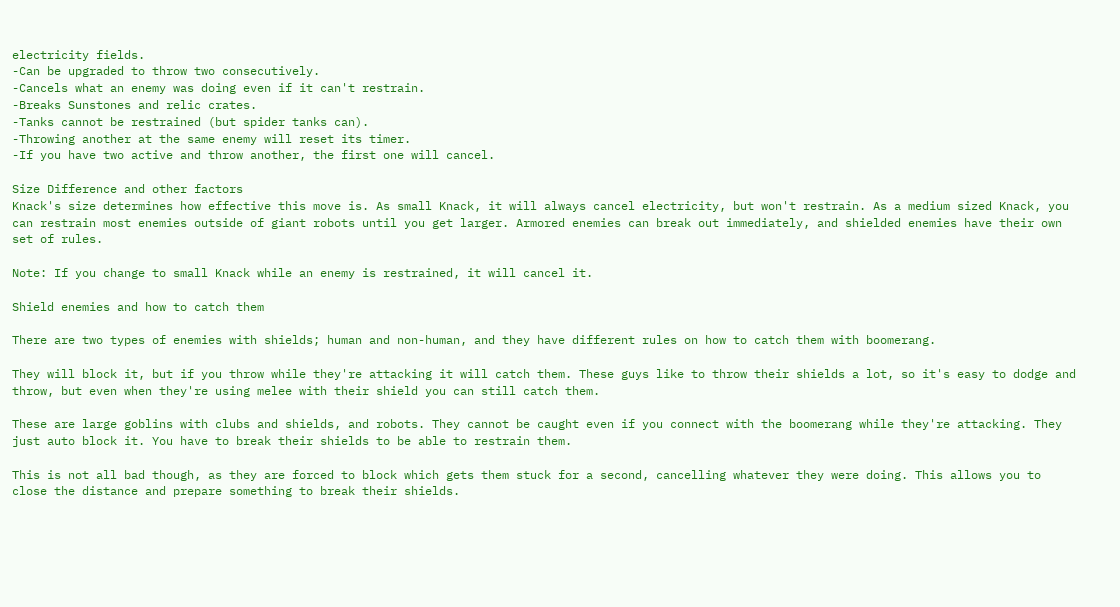electricity fields.
-Can be upgraded to throw two consecutively.
-Cancels what an enemy was doing even if it can't restrain.
-Breaks Sunstones and relic crates.
-Tanks cannot be restrained (but spider tanks can).
-Throwing another at the same enemy will reset its timer.
-If you have two active and throw another, the first one will cancel.

Size Difference and other factors
Knack's size determines how effective this move is. As small Knack, it will always cancel electricity, but won't restrain. As a medium sized Knack, you can restrain most enemies outside of giant robots until you get larger. Armored enemies can break out immediately, and shielded enemies have their own set of rules.

Note: If you change to small Knack while an enemy is restrained, it will cancel it.

Shield enemies and how to catch them

There are two types of enemies with shields; human and non-human, and they have different rules on how to catch them with boomerang.

They will block it, but if you throw while they're attacking it will catch them. These guys like to throw their shields a lot, so it's easy to dodge and throw, but even when they're using melee with their shield you can still catch them.

These are large goblins with clubs and shields, and robots. They cannot be caught even if you connect with the boomerang while they're attacking. They just auto block it. You have to break their shields to be able to restrain them.

This is not all bad though, as they are forced to block which gets them stuck for a second, cancelling whatever they were doing. This allows you to close the distance and prepare something to break their shields.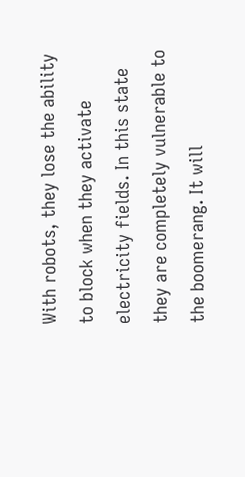With robots, they lose the ability to block when they activate electricity fields. In this state they are completely vulnerable to the boomerang. It will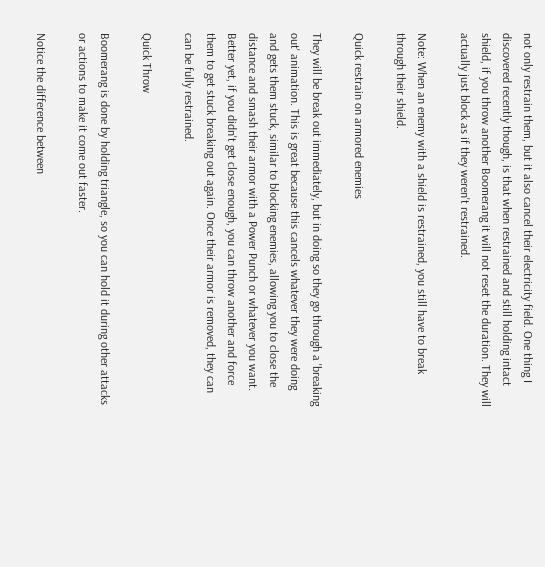not only restrain them, but it also cancel their electricity field. One thing I discovered recently though, is that when restrained and still holding intact shield, if you throw another Boomerang it will not reset the duration. They will actually just block as if they weren't restrained.

Note: When an enemy with a shield is restrained, you still have to break through their shield.

Quick restrain on armored enemies

They will be break out immediately, but in doing so they go through a 'breaking out' animation. This is great because this cancels whatever they were doing and gets them stuck, similar to blocking enemies, allowing you to close the distance and smash their armor with a Power Punch or whatever you want. Better yet, if you didn't get close enough, you can throw another and force them to get stuck breaking out again. Once their armor is removed, they can can be fully restrained.

Quick Throw

Boomerang is done by holding triangle, so you can hold it during other attacks or actions to make it come out faster.

Notice the difference between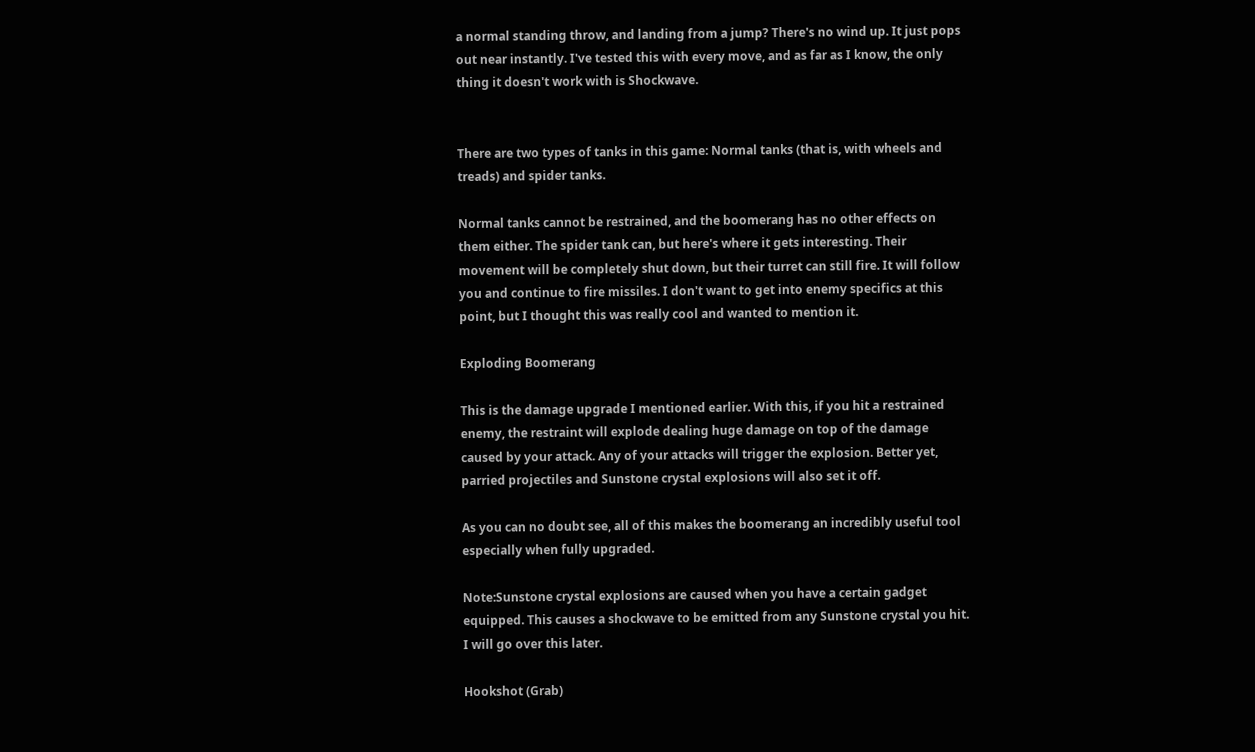a normal standing throw, and landing from a jump? There's no wind up. It just pops out near instantly. I've tested this with every move, and as far as I know, the only thing it doesn't work with is Shockwave.


There are two types of tanks in this game: Normal tanks (that is, with wheels and treads) and spider tanks.

Normal tanks cannot be restrained, and the boomerang has no other effects on them either. The spider tank can, but here's where it gets interesting. Their movement will be completely shut down, but their turret can still fire. It will follow you and continue to fire missiles. I don't want to get into enemy specifics at this point, but I thought this was really cool and wanted to mention it.

Exploding Boomerang

This is the damage upgrade I mentioned earlier. With this, if you hit a restrained enemy, the restraint will explode dealing huge damage on top of the damage caused by your attack. Any of your attacks will trigger the explosion. Better yet, parried projectiles and Sunstone crystal explosions will also set it off.

As you can no doubt see, all of this makes the boomerang an incredibly useful tool especially when fully upgraded.

Note:Sunstone crystal explosions are caused when you have a certain gadget equipped. This causes a shockwave to be emitted from any Sunstone crystal you hit. I will go over this later.

Hookshot (Grab)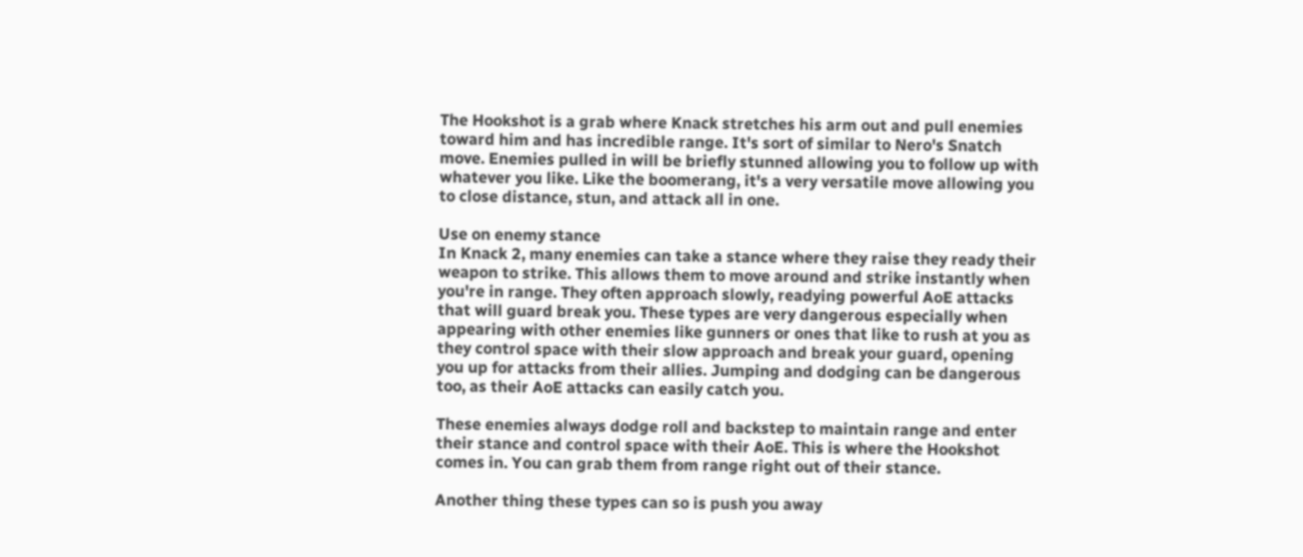The Hookshot is a grab where Knack stretches his arm out and pull enemies toward him and has incredible range. It's sort of similar to Nero's Snatch move. Enemies pulled in will be briefly stunned allowing you to follow up with whatever you like. Like the boomerang, it's a very versatile move allowing you to close distance, stun, and attack all in one.

Use on enemy stance
In Knack 2, many enemies can take a stance where they raise they ready their weapon to strike. This allows them to move around and strike instantly when you're in range. They often approach slowly, readying powerful AoE attacks that will guard break you. These types are very dangerous especially when appearing with other enemies like gunners or ones that like to rush at you as they control space with their slow approach and break your guard, opening you up for attacks from their allies. Jumping and dodging can be dangerous too, as their AoE attacks can easily catch you.

These enemies always dodge roll and backstep to maintain range and enter their stance and control space with their AoE. This is where the Hookshot comes in. You can grab them from range right out of their stance.

Another thing these types can so is push you away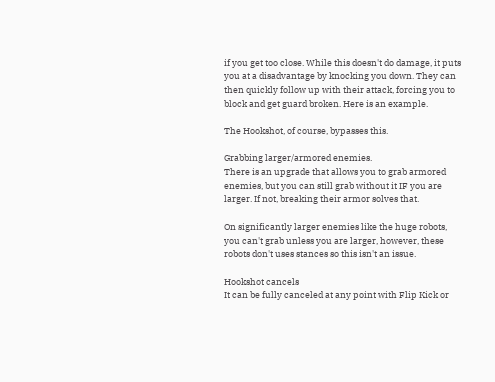if you get too close. While this doesn't do damage, it puts you at a disadvantage by knocking you down. They can then quickly follow up with their attack, forcing you to block and get guard broken. Here is an example.

The Hookshot, of course, bypasses this.

Grabbing larger/armored enemies.
There is an upgrade that allows you to grab armored enemies, but you can still grab without it IF you are larger. If not, breaking their armor solves that.

On significantly larger enemies like the huge robots, you can't grab unless you are larger, however, these robots don't uses stances so this isn't an issue.

Hookshot cancels
It can be fully canceled at any point with Flip Kick or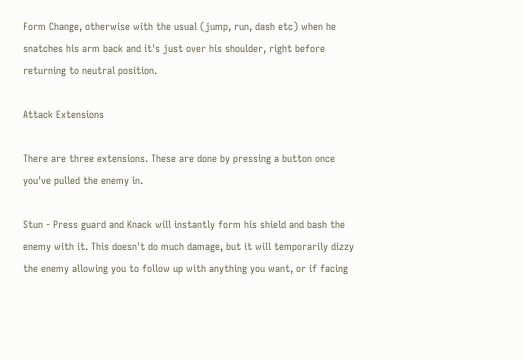Form Change, otherwise with the usual (jump, run, dash etc) when he snatches his arm back and it's just over his shoulder, right before returning to neutral position.

Attack Extensions

There are three extensions. These are done by pressing a button once you've pulled the enemy in.

Stun - Press guard and Knack will instantly form his shield and bash the enemy with it. This doesn't do much damage, but it will temporarily dizzy the enemy allowing you to follow up with anything you want, or if facing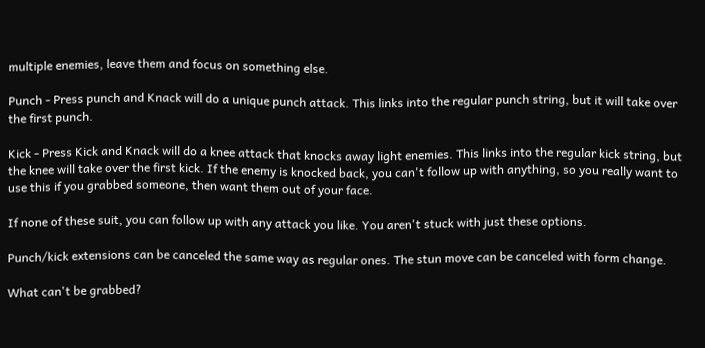multiple enemies, leave them and focus on something else.

Punch - Press punch and Knack will do a unique punch attack. This links into the regular punch string, but it will take over the first punch.

Kick - Press Kick and Knack will do a knee attack that knocks away light enemies. This links into the regular kick string, but the knee will take over the first kick. If the enemy is knocked back, you can't follow up with anything, so you really want to use this if you grabbed someone, then want them out of your face.

If none of these suit, you can follow up with any attack you like. You aren't stuck with just these options.

Punch/kick extensions can be canceled the same way as regular ones. The stun move can be canceled with form change.

What can't be grabbed?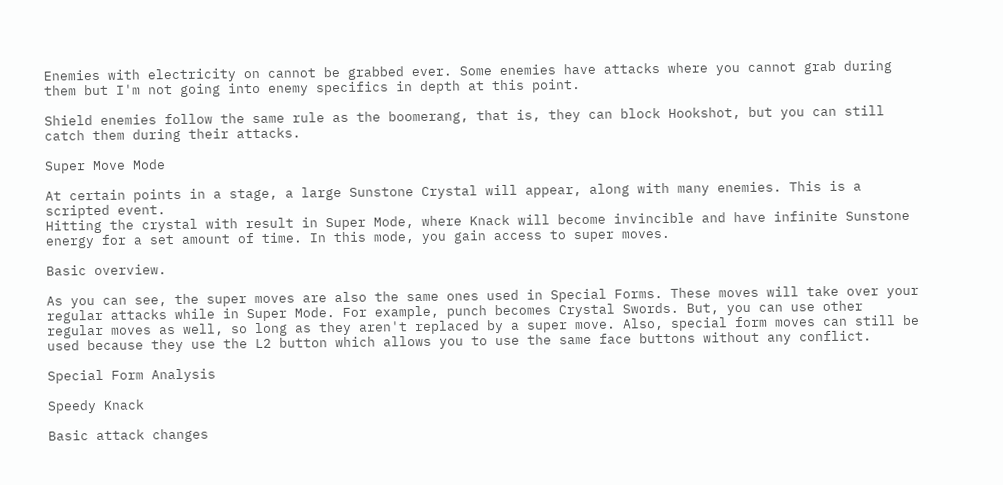Enemies with electricity on cannot be grabbed ever. Some enemies have attacks where you cannot grab during them but I'm not going into enemy specifics in depth at this point.

Shield enemies follow the same rule as the boomerang, that is, they can block Hookshot, but you can still catch them during their attacks.

Super Move Mode

At certain points in a stage, a large Sunstone Crystal will appear, along with many enemies. This is a scripted event.
Hitting the crystal with result in Super Mode, where Knack will become invincible and have infinite Sunstone energy for a set amount of time. In this mode, you gain access to super moves.

Basic overview.

As you can see, the super moves are also the same ones used in Special Forms. These moves will take over your regular attacks while in Super Mode. For example, punch becomes Crystal Swords. But, you can use other regular moves as well, so long as they aren't replaced by a super move. Also, special form moves can still be used because they use the L2 button which allows you to use the same face buttons without any conflict.

Special Form Analysis

Speedy Knack

Basic attack changes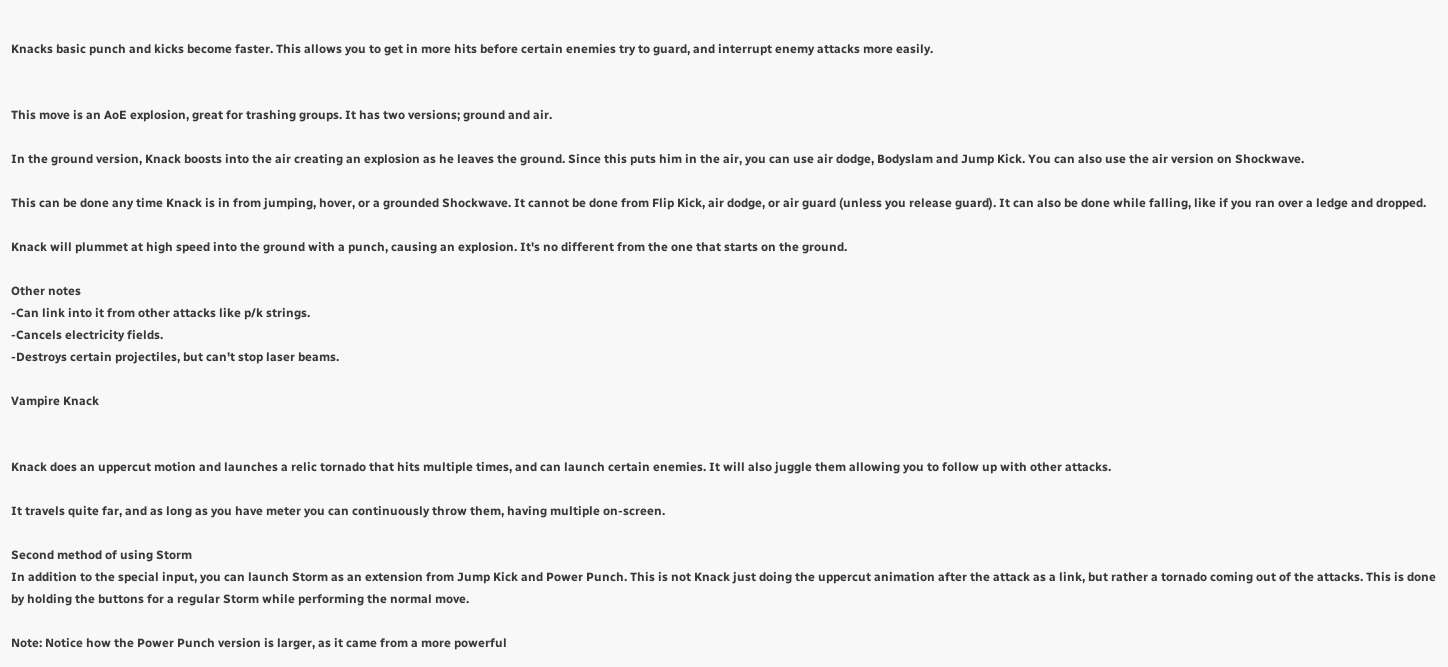Knacks basic punch and kicks become faster. This allows you to get in more hits before certain enemies try to guard, and interrupt enemy attacks more easily.


This move is an AoE explosion, great for trashing groups. It has two versions; ground and air.

In the ground version, Knack boosts into the air creating an explosion as he leaves the ground. Since this puts him in the air, you can use air dodge, Bodyslam and Jump Kick. You can also use the air version on Shockwave.

This can be done any time Knack is in from jumping, hover, or a grounded Shockwave. It cannot be done from Flip Kick, air dodge, or air guard (unless you release guard). It can also be done while falling, like if you ran over a ledge and dropped.

Knack will plummet at high speed into the ground with a punch, causing an explosion. It's no different from the one that starts on the ground.

Other notes
-Can link into it from other attacks like p/k strings.
-Cancels electricity fields.
-Destroys certain projectiles, but can't stop laser beams.

Vampire Knack


Knack does an uppercut motion and launches a relic tornado that hits multiple times, and can launch certain enemies. It will also juggle them allowing you to follow up with other attacks.

It travels quite far, and as long as you have meter you can continuously throw them, having multiple on-screen.

Second method of using Storm
In addition to the special input, you can launch Storm as an extension from Jump Kick and Power Punch. This is not Knack just doing the uppercut animation after the attack as a link, but rather a tornado coming out of the attacks. This is done by holding the buttons for a regular Storm while performing the normal move.

Note: Notice how the Power Punch version is larger, as it came from a more powerful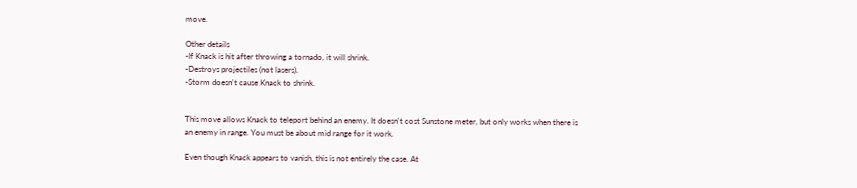move.

Other details
-If Knack is hit after throwing a tornado, it will shrink.
-Destroys projectiles (not lasers).
-Storm doesn't cause Knack to shrink.


This move allows Knack to teleport behind an enemy. It doesn't cost Sunstone meter, but only works when there is an enemy in range. You must be about mid range for it work.

Even though Knack appears to vanish, this is not entirely the case. At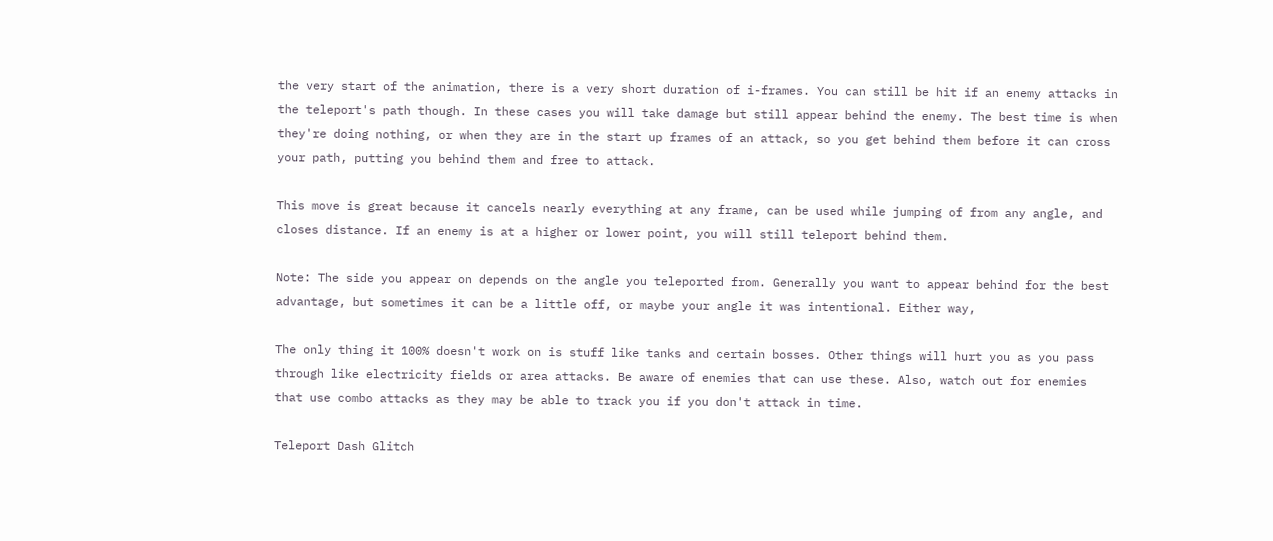the very start of the animation, there is a very short duration of i-frames. You can still be hit if an enemy attacks in the teleport's path though. In these cases you will take damage but still appear behind the enemy. The best time is when they're doing nothing, or when they are in the start up frames of an attack, so you get behind them before it can cross your path, putting you behind them and free to attack.

This move is great because it cancels nearly everything at any frame, can be used while jumping of from any angle, and closes distance. If an enemy is at a higher or lower point, you will still teleport behind them.

Note: The side you appear on depends on the angle you teleported from. Generally you want to appear behind for the best advantage, but sometimes it can be a little off, or maybe your angle it was intentional. Either way,

The only thing it 100% doesn't work on is stuff like tanks and certain bosses. Other things will hurt you as you pass through like electricity fields or area attacks. Be aware of enemies that can use these. Also, watch out for enemies that use combo attacks as they may be able to track you if you don't attack in time.

Teleport Dash Glitch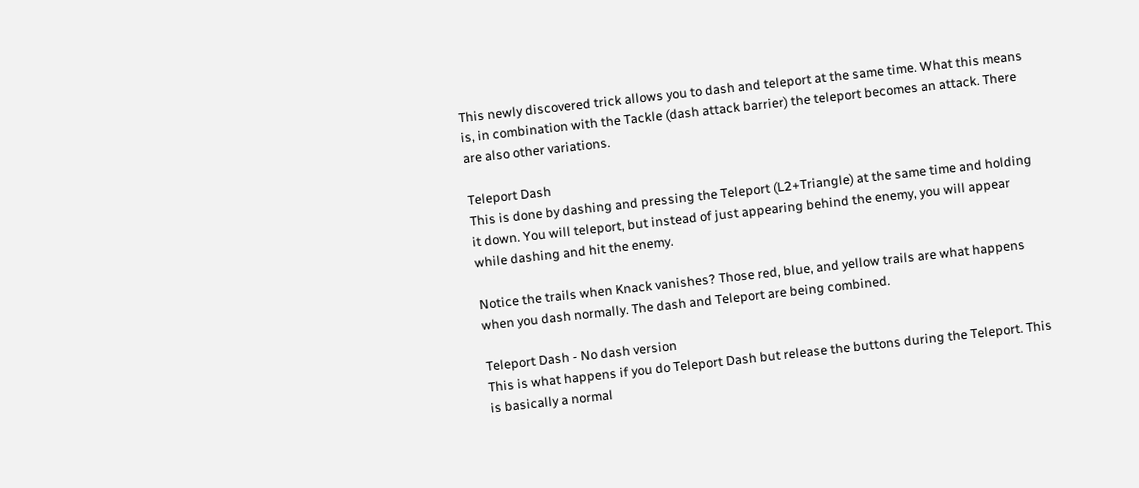This newly discovered trick allows you to dash and teleport at the same time. What this means is, in combination with the Tackle (dash attack barrier) the teleport becomes an attack. There are also other variations.

Teleport Dash
This is done by dashing and pressing the Teleport (L2+Triangle) at the same time and holding it down. You will teleport, but instead of just appearing behind the enemy, you will appear while dashing and hit the enemy.

Notice the trails when Knack vanishes? Those red, blue, and yellow trails are what happens when you dash normally. The dash and Teleport are being combined.

Teleport Dash - No dash version
This is what happens if you do Teleport Dash but release the buttons during the Teleport. This is basically a normal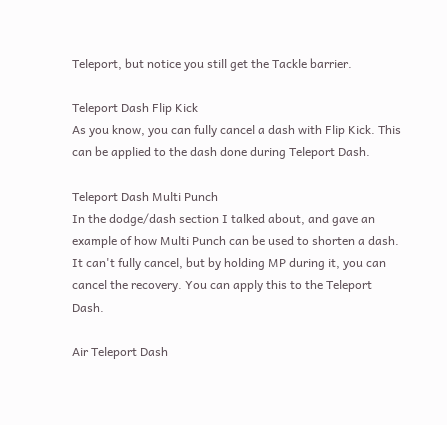Teleport, but notice you still get the Tackle barrier.

Teleport Dash Flip Kick
As you know, you can fully cancel a dash with Flip Kick. This can be applied to the dash done during Teleport Dash.

Teleport Dash Multi Punch
In the dodge/dash section I talked about, and gave an example of how Multi Punch can be used to shorten a dash. It can't fully cancel, but by holding MP during it, you can cancel the recovery. You can apply this to the Teleport Dash.

Air Teleport Dash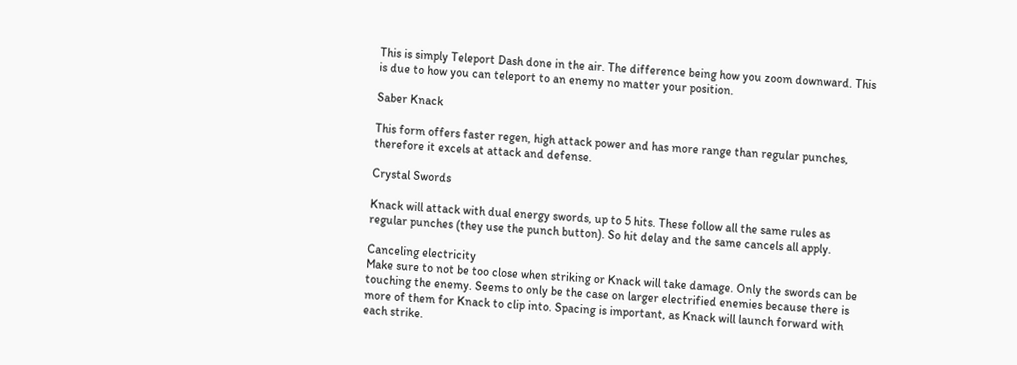This is simply Teleport Dash done in the air. The difference being how you zoom downward. This is due to how you can teleport to an enemy no matter your position.

Saber Knack

This form offers faster regen, high attack power and has more range than regular punches, therefore it excels at attack and defense.

Crystal Swords

Knack will attack with dual energy swords, up to 5 hits. These follow all the same rules as regular punches (they use the punch button). So hit delay and the same cancels all apply.

Canceling electricity
Make sure to not be too close when striking or Knack will take damage. Only the swords can be touching the enemy. Seems to only be the case on larger electrified enemies because there is more of them for Knack to clip into. Spacing is important, as Knack will launch forward with each strike.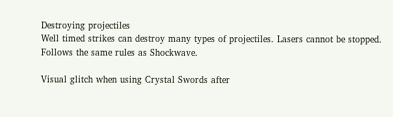Destroying projectiles
Well timed strikes can destroy many types of projectiles. Lasers cannot be stopped. Follows the same rules as Shockwave.

Visual glitch when using Crystal Swords after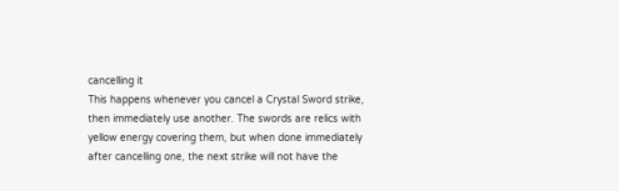cancelling it
This happens whenever you cancel a Crystal Sword strike, then immediately use another. The swords are relics with yellow energy covering them, but when done immediately after cancelling one, the next strike will not have the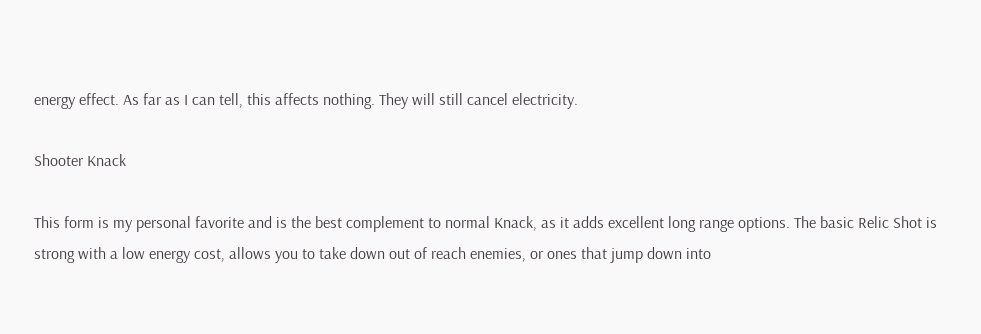energy effect. As far as I can tell, this affects nothing. They will still cancel electricity.

Shooter Knack

This form is my personal favorite and is the best complement to normal Knack, as it adds excellent long range options. The basic Relic Shot is strong with a low energy cost, allows you to take down out of reach enemies, or ones that jump down into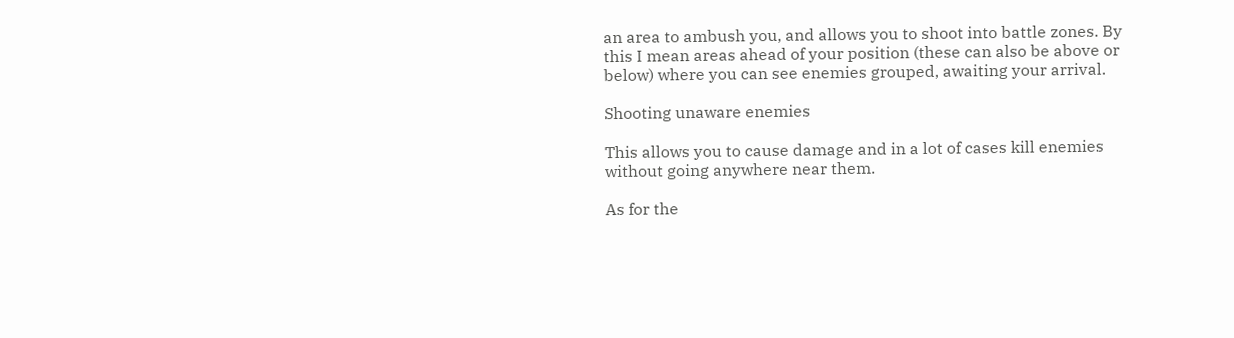an area to ambush you, and allows you to shoot into battle zones. By this I mean areas ahead of your position (these can also be above or below) where you can see enemies grouped, awaiting your arrival.

Shooting unaware enemies

This allows you to cause damage and in a lot of cases kill enemies without going anywhere near them.

As for the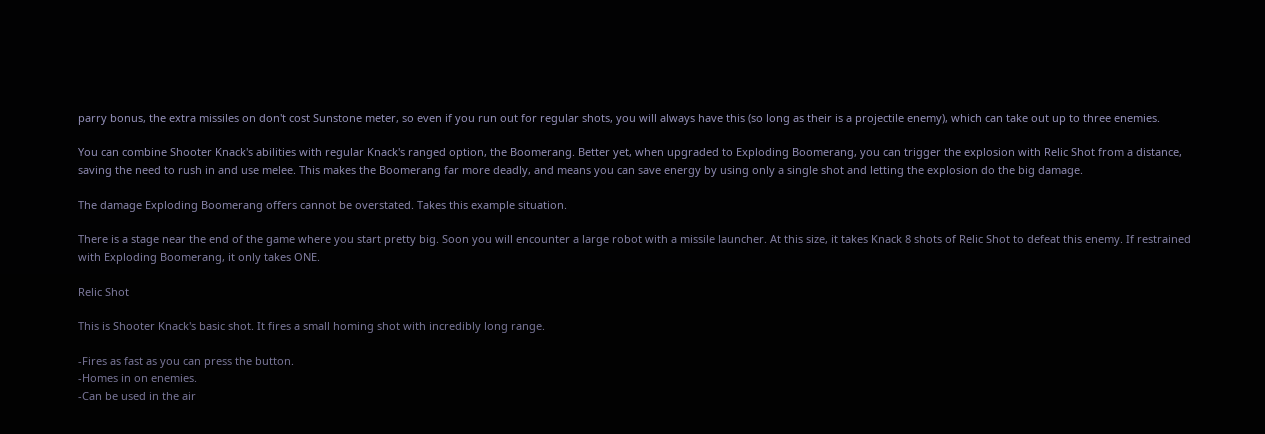parry bonus, the extra missiles on don't cost Sunstone meter, so even if you run out for regular shots, you will always have this (so long as their is a projectile enemy), which can take out up to three enemies.

You can combine Shooter Knack's abilities with regular Knack's ranged option, the Boomerang. Better yet, when upgraded to Exploding Boomerang, you can trigger the explosion with Relic Shot from a distance, saving the need to rush in and use melee. This makes the Boomerang far more deadly, and means you can save energy by using only a single shot and letting the explosion do the big damage.

The damage Exploding Boomerang offers cannot be overstated. Takes this example situation.

There is a stage near the end of the game where you start pretty big. Soon you will encounter a large robot with a missile launcher. At this size, it takes Knack 8 shots of Relic Shot to defeat this enemy. If restrained with Exploding Boomerang, it only takes ONE.

Relic Shot

This is Shooter Knack's basic shot. It fires a small homing shot with incredibly long range.

-Fires as fast as you can press the button.
-Homes in on enemies.
-Can be used in the air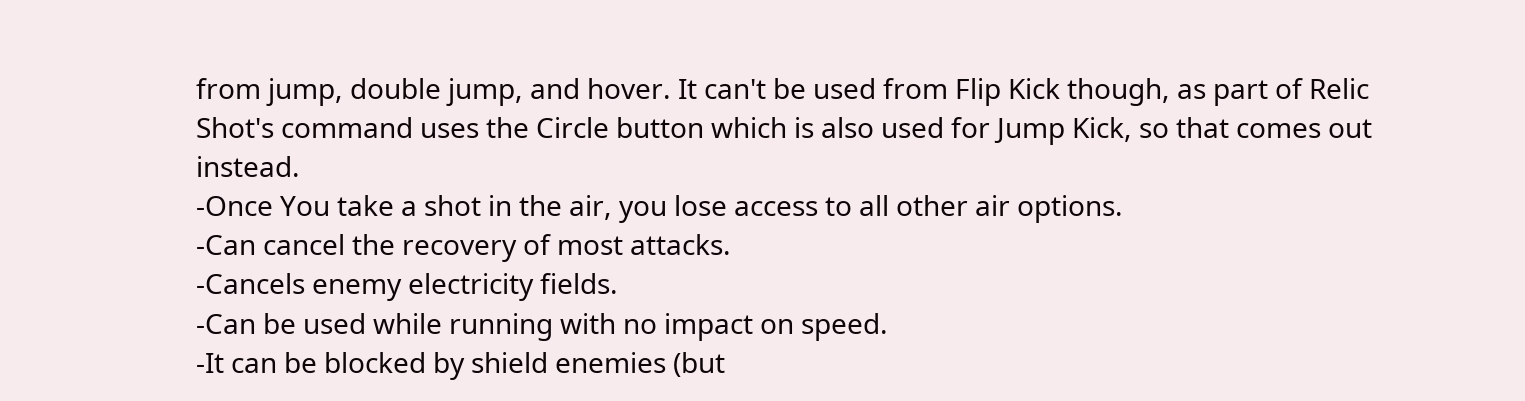from jump, double jump, and hover. It can't be used from Flip Kick though, as part of Relic Shot's command uses the Circle button which is also used for Jump Kick, so that comes out instead.
-Once You take a shot in the air, you lose access to all other air options.
-Can cancel the recovery of most attacks.
-Cancels enemy electricity fields.
-Can be used while running with no impact on speed.
-It can be blocked by shield enemies (but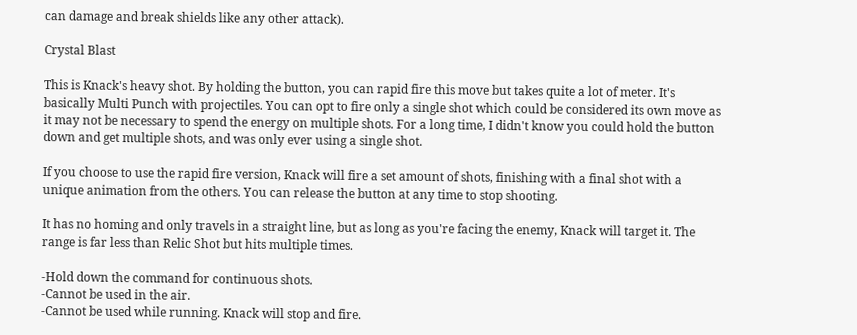can damage and break shields like any other attack).

Crystal Blast

This is Knack's heavy shot. By holding the button, you can rapid fire this move but takes quite a lot of meter. It's basically Multi Punch with projectiles. You can opt to fire only a single shot which could be considered its own move as it may not be necessary to spend the energy on multiple shots. For a long time, I didn't know you could hold the button down and get multiple shots, and was only ever using a single shot.

If you choose to use the rapid fire version, Knack will fire a set amount of shots, finishing with a final shot with a unique animation from the others. You can release the button at any time to stop shooting.

It has no homing and only travels in a straight line, but as long as you're facing the enemy, Knack will target it. The range is far less than Relic Shot but hits multiple times.

-Hold down the command for continuous shots.
-Cannot be used in the air.
-Cannot be used while running. Knack will stop and fire.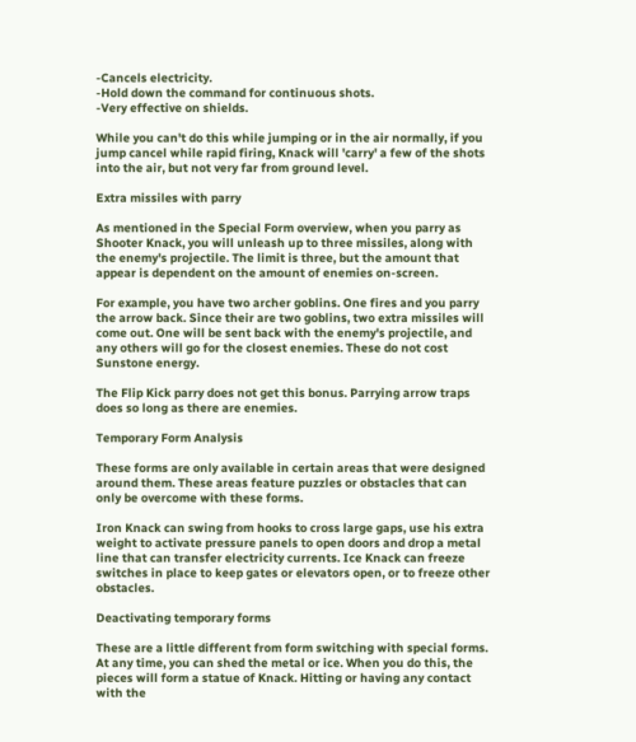-Cancels electricity.
-Hold down the command for continuous shots.
-Very effective on shields.

While you can't do this while jumping or in the air normally, if you jump cancel while rapid firing, Knack will 'carry' a few of the shots into the air, but not very far from ground level.

Extra missiles with parry

As mentioned in the Special Form overview, when you parry as Shooter Knack, you will unleash up to three missiles, along with the enemy's projectile. The limit is three, but the amount that appear is dependent on the amount of enemies on-screen.

For example, you have two archer goblins. One fires and you parry the arrow back. Since their are two goblins, two extra missiles will come out. One will be sent back with the enemy's projectile, and any others will go for the closest enemies. These do not cost Sunstone energy.

The Flip Kick parry does not get this bonus. Parrying arrow traps does so long as there are enemies.

Temporary Form Analysis

These forms are only available in certain areas that were designed around them. These areas feature puzzles or obstacles that can only be overcome with these forms.

Iron Knack can swing from hooks to cross large gaps, use his extra weight to activate pressure panels to open doors and drop a metal line that can transfer electricity currents. Ice Knack can freeze switches in place to keep gates or elevators open, or to freeze other obstacles.

Deactivating temporary forms

These are a little different from form switching with special forms. At any time, you can shed the metal or ice. When you do this, the pieces will form a statue of Knack. Hitting or having any contact with the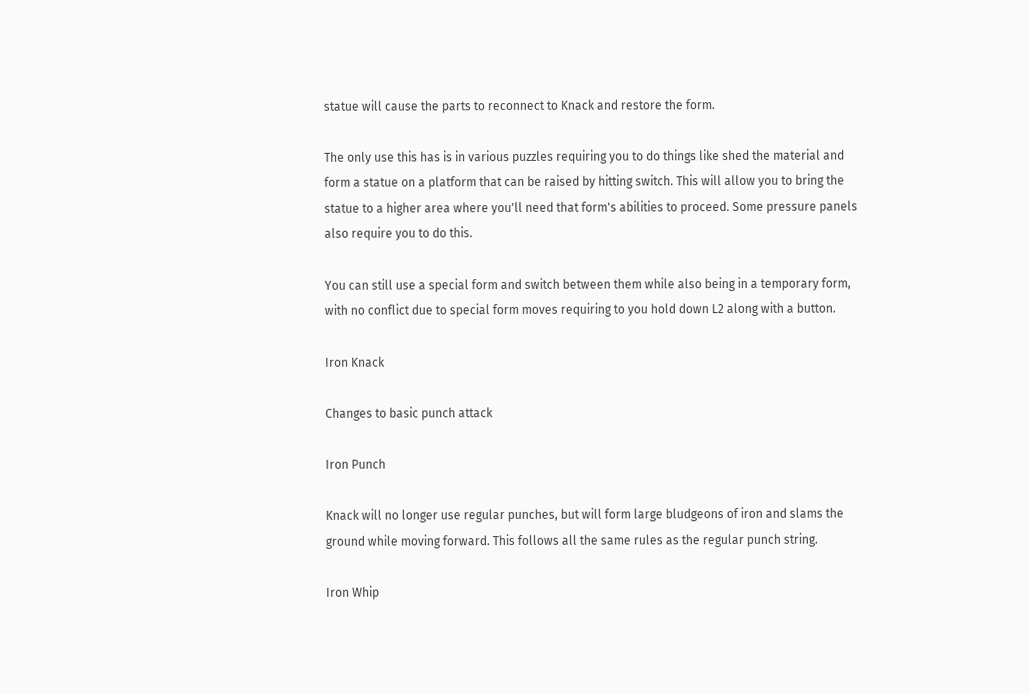statue will cause the parts to reconnect to Knack and restore the form.

The only use this has is in various puzzles requiring you to do things like shed the material and form a statue on a platform that can be raised by hitting switch. This will allow you to bring the statue to a higher area where you'll need that form's abilities to proceed. Some pressure panels also require you to do this.

You can still use a special form and switch between them while also being in a temporary form, with no conflict due to special form moves requiring to you hold down L2 along with a button.

Iron Knack

Changes to basic punch attack

Iron Punch

Knack will no longer use regular punches, but will form large bludgeons of iron and slams the ground while moving forward. This follows all the same rules as the regular punch string.

Iron Whip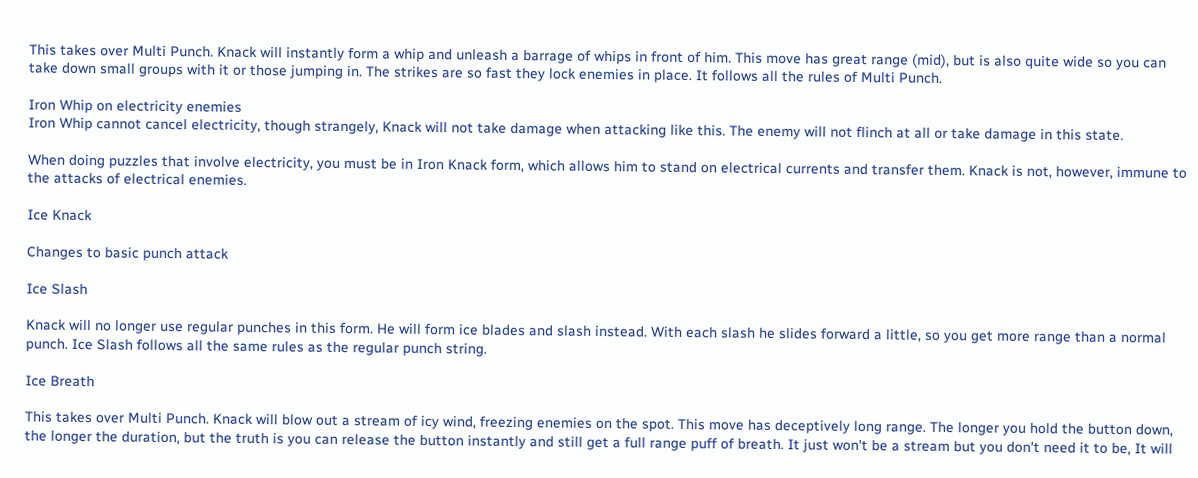This takes over Multi Punch. Knack will instantly form a whip and unleash a barrage of whips in front of him. This move has great range (mid), but is also quite wide so you can take down small groups with it or those jumping in. The strikes are so fast they lock enemies in place. It follows all the rules of Multi Punch.

Iron Whip on electricity enemies
Iron Whip cannot cancel electricity, though strangely, Knack will not take damage when attacking like this. The enemy will not flinch at all or take damage in this state.

When doing puzzles that involve electricity, you must be in Iron Knack form, which allows him to stand on electrical currents and transfer them. Knack is not, however, immune to the attacks of electrical enemies.

Ice Knack

Changes to basic punch attack

Ice Slash

Knack will no longer use regular punches in this form. He will form ice blades and slash instead. With each slash he slides forward a little, so you get more range than a normal punch. Ice Slash follows all the same rules as the regular punch string.

Ice Breath

This takes over Multi Punch. Knack will blow out a stream of icy wind, freezing enemies on the spot. This move has deceptively long range. The longer you hold the button down, the longer the duration, but the truth is you can release the button instantly and still get a full range puff of breath. It just won't be a stream but you don't need it to be, It will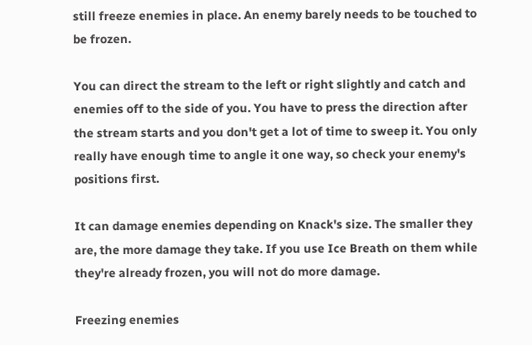still freeze enemies in place. An enemy barely needs to be touched to be frozen.

You can direct the stream to the left or right slightly and catch and enemies off to the side of you. You have to press the direction after the stream starts and you don't get a lot of time to sweep it. You only really have enough time to angle it one way, so check your enemy's positions first.

It can damage enemies depending on Knack's size. The smaller they are, the more damage they take. If you use Ice Breath on them while they're already frozen, you will not do more damage.

Freezing enemies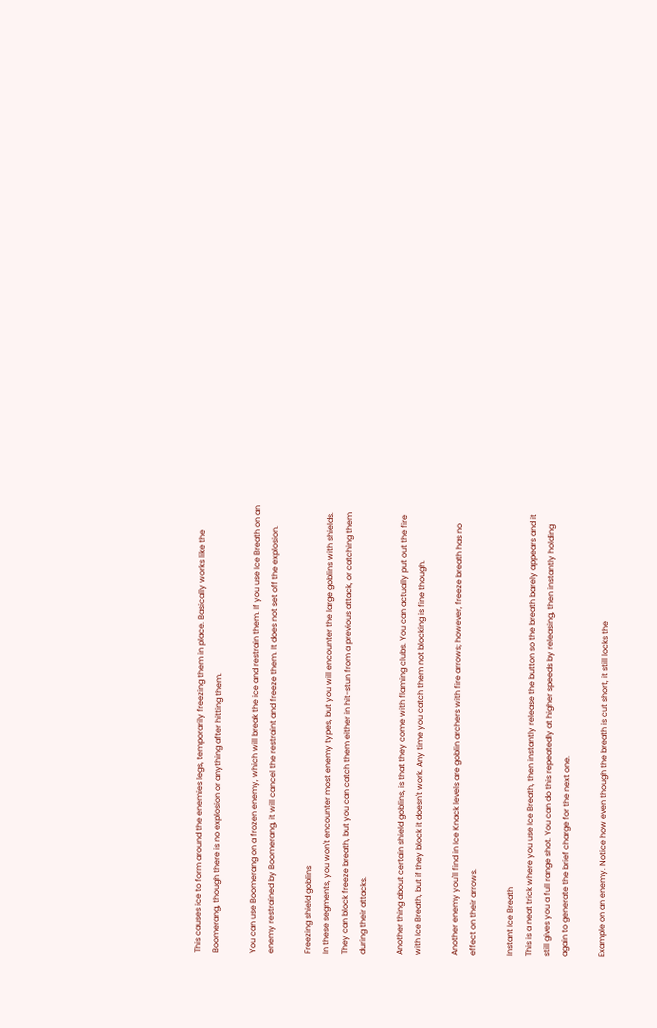This causes ice to form around the enemies legs, temporarily freezing them in place. Basically works like the Boomerang, though there is no explosion or anything after hitting them.

You can use Boomerang on a frozen enemy, which will break the ice and restrain them. If you use Ice Breath on an enemy restrained by Boomerang, it will cancel the restraint and freeze them. It does not set off the explosion.

Freezing shield goblins
In these segments, you won't encounter most enemy types, but you will encounter the large goblins with shields. They can block freeze breath, but you can catch them either in hit-stun from a previous attack, or catching them during their attacks.

Another thing about certain shield goblins, is that they come with flaming clubs. You can actually put out the fire with Ice Breath, but if they block it doesn't work. Any time you catch them not blocking is fine though.

Another enemy you'll find in Ice Knack levels are goblin archers with fire arrows; however, freeze breath has no effect on their arrows.

Instant Ice Breath
This is a neat trick where you use Ice Breath, then instantly release the button so the breath barely appears and it still gives you a full range shot. You can do this repeatedly at higher speeds by releasing, then instantly holding again to generate the brief charge for the next one.

Example on an enemy. Notice how even though the breath is cut short, it still locks the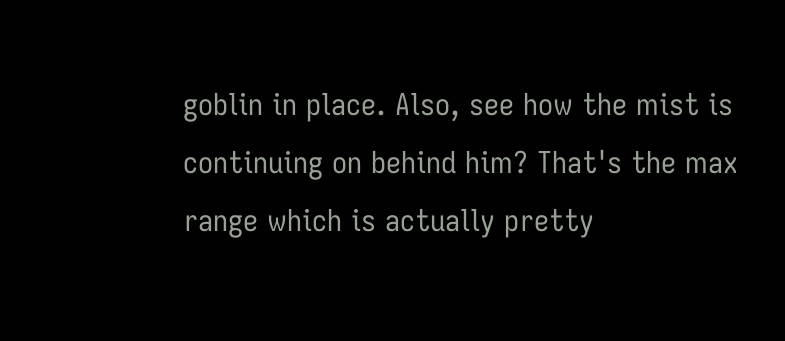goblin in place. Also, see how the mist is continuing on behind him? That's the max range which is actually pretty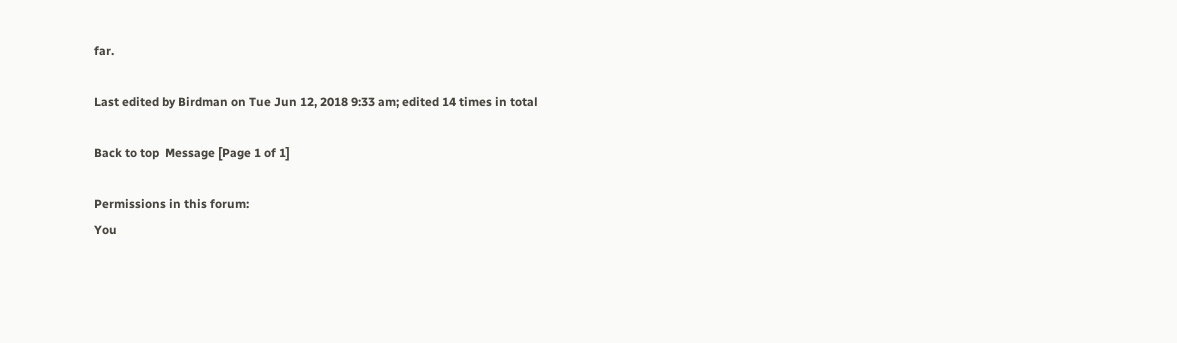far.

Last edited by Birdman on Tue Jun 12, 2018 9:33 am; edited 14 times in total

Back to top  Message [Page 1 of 1]

Permissions in this forum:
You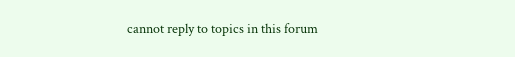cannot reply to topics in this forum